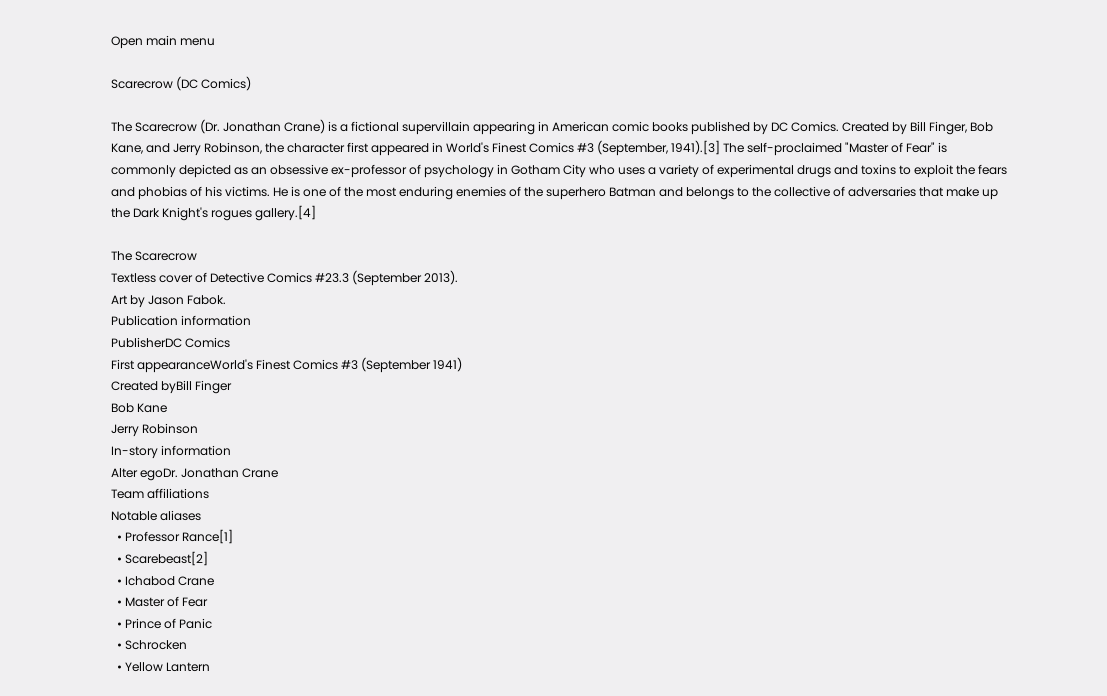Open main menu

Scarecrow (DC Comics)

The Scarecrow (Dr. Jonathan Crane) is a fictional supervillain appearing in American comic books published by DC Comics. Created by Bill Finger, Bob Kane, and Jerry Robinson, the character first appeared in World's Finest Comics #3 (September, 1941).[3] The self-proclaimed "Master of Fear" is commonly depicted as an obsessive ex-professor of psychology in Gotham City who uses a variety of experimental drugs and toxins to exploit the fears and phobias of his victims. He is one of the most enduring enemies of the superhero Batman and belongs to the collective of adversaries that make up the Dark Knight's rogues gallery.[4]

The Scarecrow
Textless cover of Detective Comics #23.3 (September 2013).
Art by Jason Fabok.
Publication information
PublisherDC Comics
First appearanceWorld's Finest Comics #3 (September 1941)
Created byBill Finger
Bob Kane
Jerry Robinson
In-story information
Alter egoDr. Jonathan Crane
Team affiliations
Notable aliases
  • Professor Rance[1]
  • Scarebeast[2]
  • Ichabod Crane
  • Master of Fear
  • Prince of Panic
  • Schrocken
  • Yellow Lantern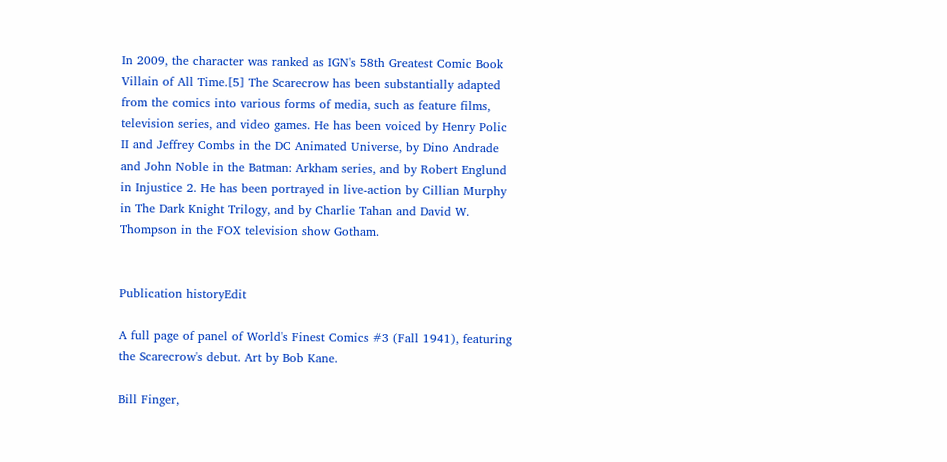In 2009, the character was ranked as IGN's 58th Greatest Comic Book Villain of All Time.[5] The Scarecrow has been substantially adapted from the comics into various forms of media, such as feature films, television series, and video games. He has been voiced by Henry Polic II and Jeffrey Combs in the DC Animated Universe, by Dino Andrade and John Noble in the Batman: Arkham series, and by Robert Englund in Injustice 2. He has been portrayed in live-action by Cillian Murphy in The Dark Knight Trilogy, and by Charlie Tahan and David W. Thompson in the FOX television show Gotham.


Publication historyEdit

A full page of panel of World's Finest Comics #3 (Fall 1941), featuring the Scarecrow's debut. Art by Bob Kane.

Bill Finger,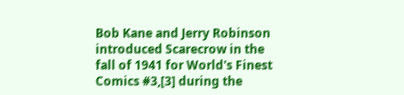Bob Kane and Jerry Robinson introduced Scarecrow in the fall of 1941 for World's Finest Comics #3,[3] during the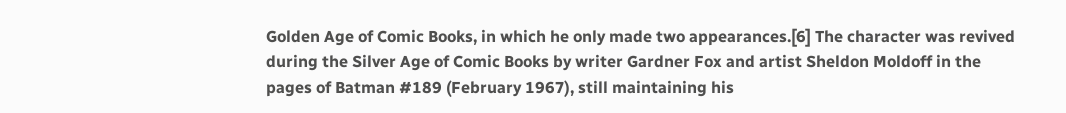Golden Age of Comic Books, in which he only made two appearances.[6] The character was revived during the Silver Age of Comic Books by writer Gardner Fox and artist Sheldon Moldoff in the pages of Batman #189 (February 1967), still maintaining his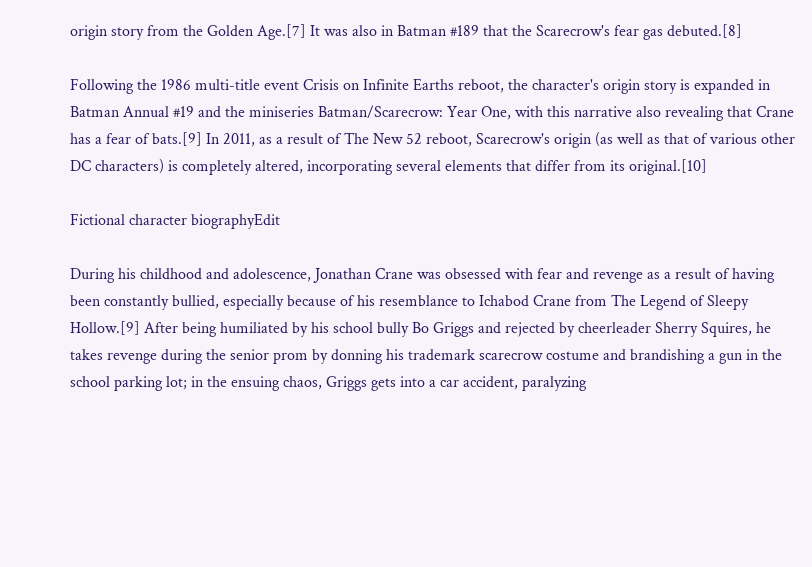origin story from the Golden Age.[7] It was also in Batman #189 that the Scarecrow's fear gas debuted.[8]

Following the 1986 multi-title event Crisis on Infinite Earths reboot, the character's origin story is expanded in Batman Annual #19 and the miniseries Batman/Scarecrow: Year One, with this narrative also revealing that Crane has a fear of bats.[9] In 2011, as a result of The New 52 reboot, Scarecrow's origin (as well as that of various other DC characters) is completely altered, incorporating several elements that differ from its original.[10]

Fictional character biographyEdit

During his childhood and adolescence, Jonathan Crane was obsessed with fear and revenge as a result of having been constantly bullied, especially because of his resemblance to Ichabod Crane from The Legend of Sleepy Hollow.[9] After being humiliated by his school bully Bo Griggs and rejected by cheerleader Sherry Squires, he takes revenge during the senior prom by donning his trademark scarecrow costume and brandishing a gun in the school parking lot; in the ensuing chaos, Griggs gets into a car accident, paralyzing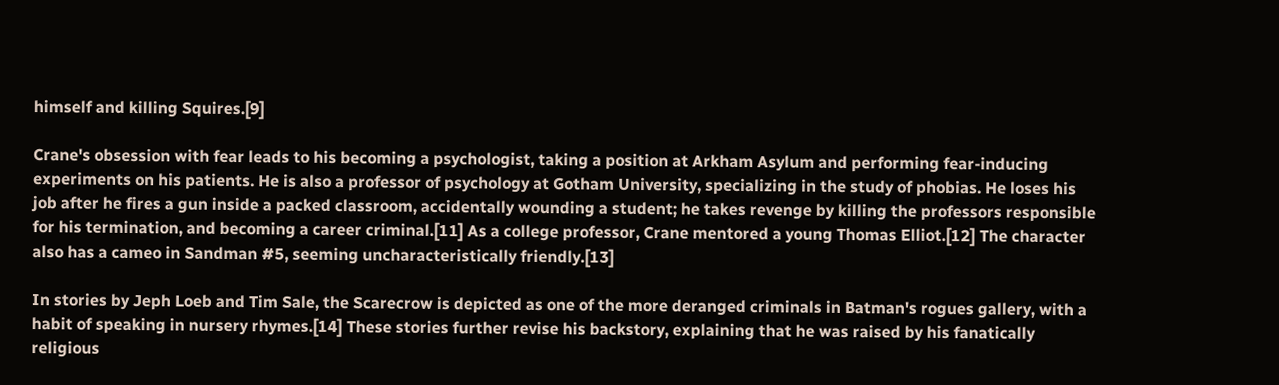himself and killing Squires.[9]

Crane's obsession with fear leads to his becoming a psychologist, taking a position at Arkham Asylum and performing fear-inducing experiments on his patients. He is also a professor of psychology at Gotham University, specializing in the study of phobias. He loses his job after he fires a gun inside a packed classroom, accidentally wounding a student; he takes revenge by killing the professors responsible for his termination, and becoming a career criminal.[11] As a college professor, Crane mentored a young Thomas Elliot.[12] The character also has a cameo in Sandman #5, seeming uncharacteristically friendly.[13]

In stories by Jeph Loeb and Tim Sale, the Scarecrow is depicted as one of the more deranged criminals in Batman's rogues gallery, with a habit of speaking in nursery rhymes.[14] These stories further revise his backstory, explaining that he was raised by his fanatically religious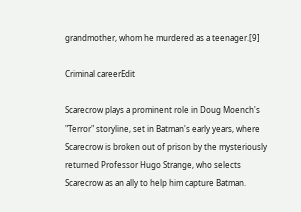grandmother, whom he murdered as a teenager.[9]

Criminal careerEdit

Scarecrow plays a prominent role in Doug Moench's "Terror" storyline, set in Batman's early years, where Scarecrow is broken out of prison by the mysteriously returned Professor Hugo Strange, who selects Scarecrow as an ally to help him capture Batman.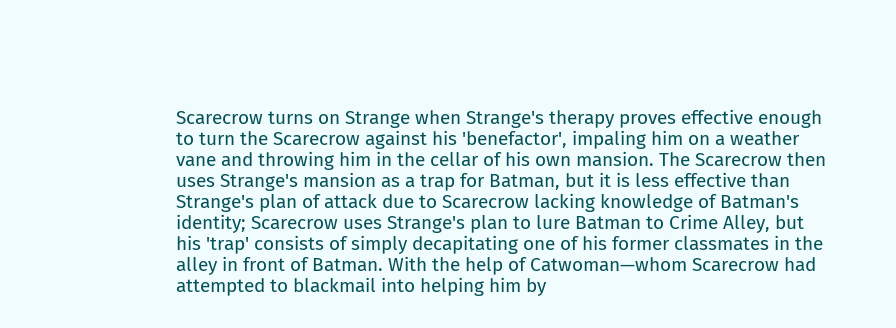Scarecrow turns on Strange when Strange's therapy proves effective enough to turn the Scarecrow against his 'benefactor', impaling him on a weather vane and throwing him in the cellar of his own mansion. The Scarecrow then uses Strange's mansion as a trap for Batman, but it is less effective than Strange's plan of attack due to Scarecrow lacking knowledge of Batman's identity; Scarecrow uses Strange's plan to lure Batman to Crime Alley, but his 'trap' consists of simply decapitating one of his former classmates in the alley in front of Batman. With the help of Catwoman—whom Scarecrow had attempted to blackmail into helping him by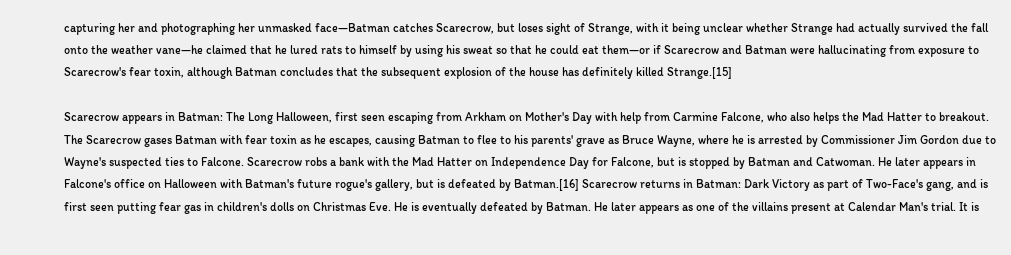capturing her and photographing her unmasked face—Batman catches Scarecrow, but loses sight of Strange, with it being unclear whether Strange had actually survived the fall onto the weather vane—he claimed that he lured rats to himself by using his sweat so that he could eat them—or if Scarecrow and Batman were hallucinating from exposure to Scarecrow's fear toxin, although Batman concludes that the subsequent explosion of the house has definitely killed Strange.[15]

Scarecrow appears in Batman: The Long Halloween, first seen escaping from Arkham on Mother's Day with help from Carmine Falcone, who also helps the Mad Hatter to breakout. The Scarecrow gases Batman with fear toxin as he escapes, causing Batman to flee to his parents' grave as Bruce Wayne, where he is arrested by Commissioner Jim Gordon due to Wayne's suspected ties to Falcone. Scarecrow robs a bank with the Mad Hatter on Independence Day for Falcone, but is stopped by Batman and Catwoman. He later appears in Falcone's office on Halloween with Batman's future rogue's gallery, but is defeated by Batman.[16] Scarecrow returns in Batman: Dark Victory as part of Two-Face's gang, and is first seen putting fear gas in children's dolls on Christmas Eve. He is eventually defeated by Batman. He later appears as one of the villains present at Calendar Man's trial. It is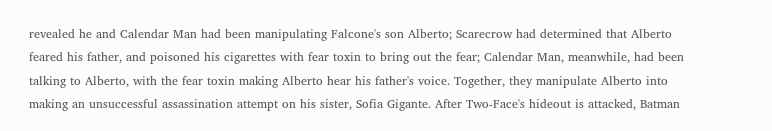revealed he and Calendar Man had been manipulating Falcone's son Alberto; Scarecrow had determined that Alberto feared his father, and poisoned his cigarettes with fear toxin to bring out the fear; Calendar Man, meanwhile, had been talking to Alberto, with the fear toxin making Alberto hear his father's voice. Together, they manipulate Alberto into making an unsuccessful assassination attempt on his sister, Sofia Gigante. After Two-Face's hideout is attacked, Batman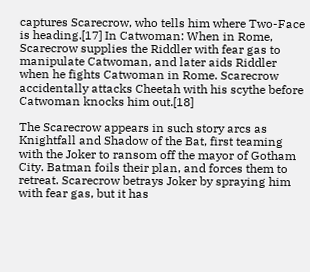captures Scarecrow, who tells him where Two-Face is heading.[17] In Catwoman: When in Rome, Scarecrow supplies the Riddler with fear gas to manipulate Catwoman, and later aids Riddler when he fights Catwoman in Rome. Scarecrow accidentally attacks Cheetah with his scythe before Catwoman knocks him out.[18]

The Scarecrow appears in such story arcs as Knightfall and Shadow of the Bat, first teaming with the Joker to ransom off the mayor of Gotham City. Batman foils their plan, and forces them to retreat. Scarecrow betrays Joker by spraying him with fear gas, but it has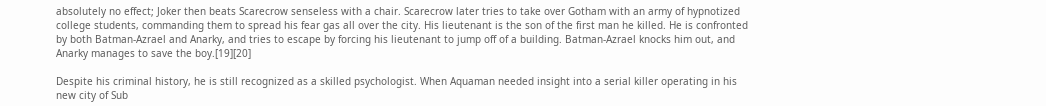absolutely no effect; Joker then beats Scarecrow senseless with a chair. Scarecrow later tries to take over Gotham with an army of hypnotized college students, commanding them to spread his fear gas all over the city. His lieutenant is the son of the first man he killed. He is confronted by both Batman-Azrael and Anarky, and tries to escape by forcing his lieutenant to jump off of a building. Batman-Azrael knocks him out, and Anarky manages to save the boy.[19][20]

Despite his criminal history, he is still recognized as a skilled psychologist. When Aquaman needed insight into a serial killer operating in his new city of Sub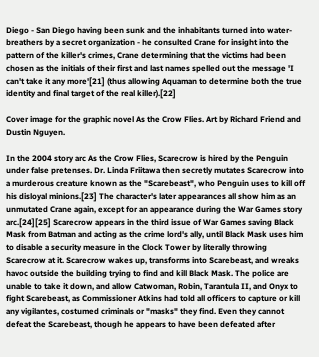Diego - San Diego having been sunk and the inhabitants turned into water-breathers by a secret organization - he consulted Crane for insight into the pattern of the killer's crimes, Crane determining that the victims had been chosen as the initials of their first and last names spelled out the message 'I can't take it any more'[21] (thus allowing Aquaman to determine both the true identity and final target of the real killer).[22]

Cover image for the graphic novel As the Crow Flies. Art by Richard Friend and Dustin Nguyen.

In the 2004 story arc As the Crow Flies, Scarecrow is hired by the Penguin under false pretenses. Dr. Linda Friitawa then secretly mutates Scarecrow into a murderous creature known as the "Scarebeast", who Penguin uses to kill off his disloyal minions.[23] The character's later appearances all show him as an unmutated Crane again, except for an appearance during the War Games story arc.[24][25] Scarecrow appears in the third issue of War Games saving Black Mask from Batman and acting as the crime lord's ally, until Black Mask uses him to disable a security measure in the Clock Tower by literally throwing Scarecrow at it. Scarecrow wakes up, transforms into Scarebeast, and wreaks havoc outside the building trying to find and kill Black Mask. The police are unable to take it down, and allow Catwoman, Robin, Tarantula II, and Onyx to fight Scarebeast, as Commissioner Atkins had told all officers to capture or kill any vigilantes, costumed criminals or "masks" they find. Even they cannot defeat the Scarebeast, though he appears to have been defeated after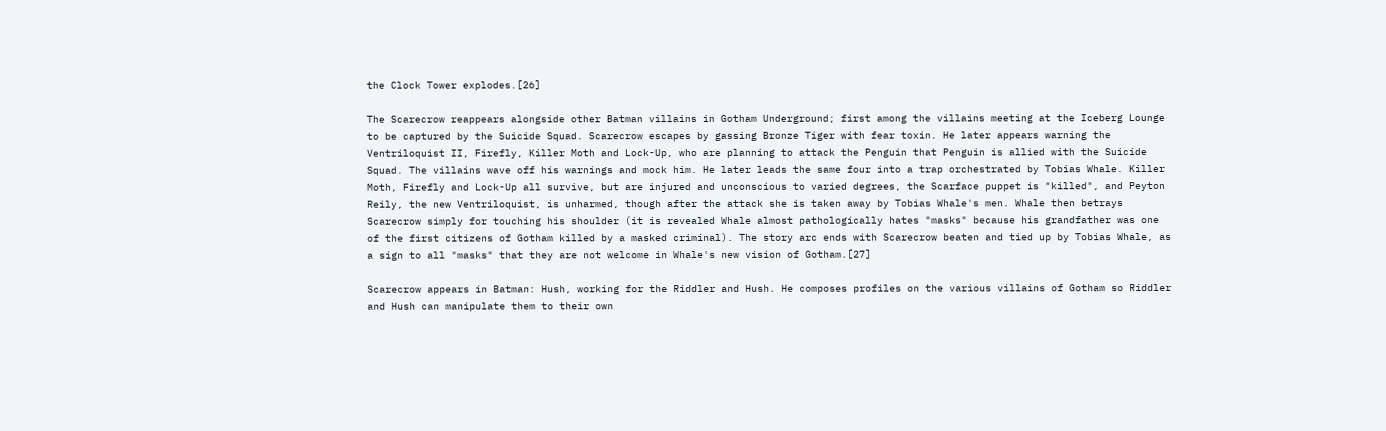the Clock Tower explodes.[26]

The Scarecrow reappears alongside other Batman villains in Gotham Underground; first among the villains meeting at the Iceberg Lounge to be captured by the Suicide Squad. Scarecrow escapes by gassing Bronze Tiger with fear toxin. He later appears warning the Ventriloquist II, Firefly, Killer Moth and Lock-Up, who are planning to attack the Penguin that Penguin is allied with the Suicide Squad. The villains wave off his warnings and mock him. He later leads the same four into a trap orchestrated by Tobias Whale. Killer Moth, Firefly and Lock-Up all survive, but are injured and unconscious to varied degrees, the Scarface puppet is "killed", and Peyton Reily, the new Ventriloquist, is unharmed, though after the attack she is taken away by Tobias Whale's men. Whale then betrays Scarecrow simply for touching his shoulder (it is revealed Whale almost pathologically hates "masks" because his grandfather was one of the first citizens of Gotham killed by a masked criminal). The story arc ends with Scarecrow beaten and tied up by Tobias Whale, as a sign to all "masks" that they are not welcome in Whale's new vision of Gotham.[27]

Scarecrow appears in Batman: Hush, working for the Riddler and Hush. He composes profiles on the various villains of Gotham so Riddler and Hush can manipulate them to their own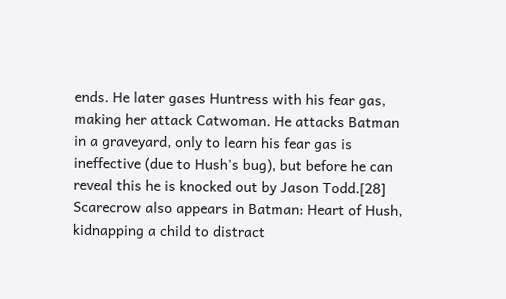ends. He later gases Huntress with his fear gas, making her attack Catwoman. He attacks Batman in a graveyard, only to learn his fear gas is ineffective (due to Hush's bug), but before he can reveal this he is knocked out by Jason Todd.[28] Scarecrow also appears in Batman: Heart of Hush, kidnapping a child to distract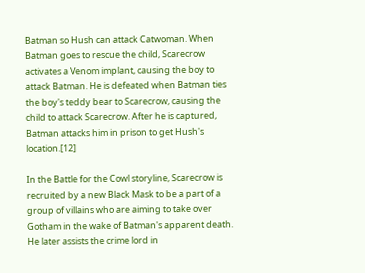Batman so Hush can attack Catwoman. When Batman goes to rescue the child, Scarecrow activates a Venom implant, causing the boy to attack Batman. He is defeated when Batman ties the boy's teddy bear to Scarecrow, causing the child to attack Scarecrow. After he is captured, Batman attacks him in prison to get Hush's location.[12]

In the Battle for the Cowl storyline, Scarecrow is recruited by a new Black Mask to be a part of a group of villains who are aiming to take over Gotham in the wake of Batman's apparent death. He later assists the crime lord in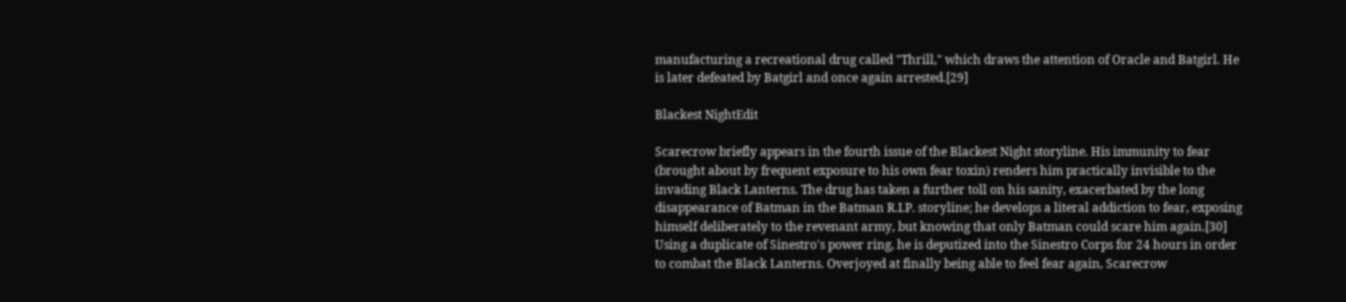manufacturing a recreational drug called "Thrill," which draws the attention of Oracle and Batgirl. He is later defeated by Batgirl and once again arrested.[29]

Blackest NightEdit

Scarecrow briefly appears in the fourth issue of the Blackest Night storyline. His immunity to fear (brought about by frequent exposure to his own fear toxin) renders him practically invisible to the invading Black Lanterns. The drug has taken a further toll on his sanity, exacerbated by the long disappearance of Batman in the Batman R.I.P. storyline; he develops a literal addiction to fear, exposing himself deliberately to the revenant army, but knowing that only Batman could scare him again.[30] Using a duplicate of Sinestro's power ring, he is deputized into the Sinestro Corps for 24 hours in order to combat the Black Lanterns. Overjoyed at finally being able to feel fear again, Scarecrow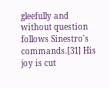gleefully and without question follows Sinestro's commands.[31] His joy is cut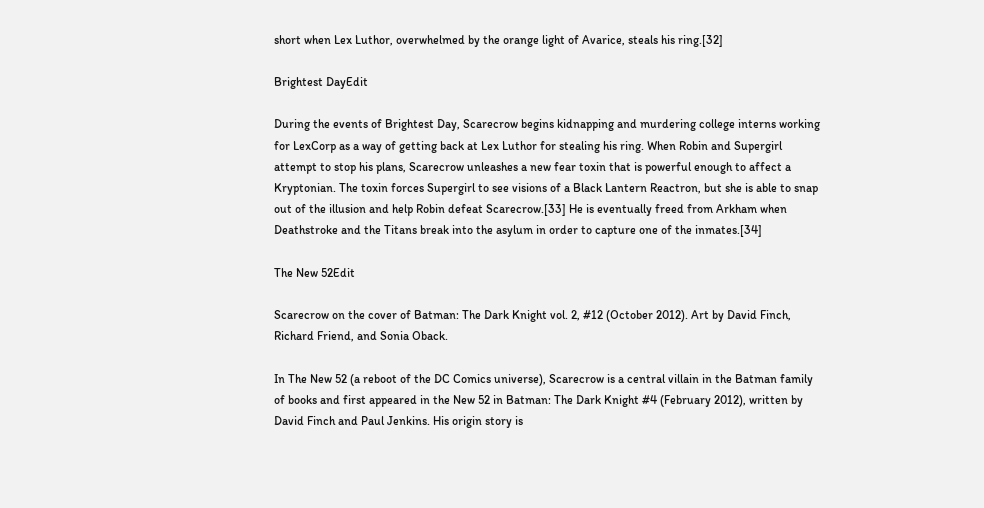short when Lex Luthor, overwhelmed by the orange light of Avarice, steals his ring.[32]

Brightest DayEdit

During the events of Brightest Day, Scarecrow begins kidnapping and murdering college interns working for LexCorp as a way of getting back at Lex Luthor for stealing his ring. When Robin and Supergirl attempt to stop his plans, Scarecrow unleashes a new fear toxin that is powerful enough to affect a Kryptonian. The toxin forces Supergirl to see visions of a Black Lantern Reactron, but she is able to snap out of the illusion and help Robin defeat Scarecrow.[33] He is eventually freed from Arkham when Deathstroke and the Titans break into the asylum in order to capture one of the inmates.[34]

The New 52Edit

Scarecrow on the cover of Batman: The Dark Knight vol. 2, #12 (October 2012). Art by David Finch, Richard Friend, and Sonia Oback.

In The New 52 (a reboot of the DC Comics universe), Scarecrow is a central villain in the Batman family of books and first appeared in the New 52 in Batman: The Dark Knight #4 (February 2012), written by David Finch and Paul Jenkins. His origin story is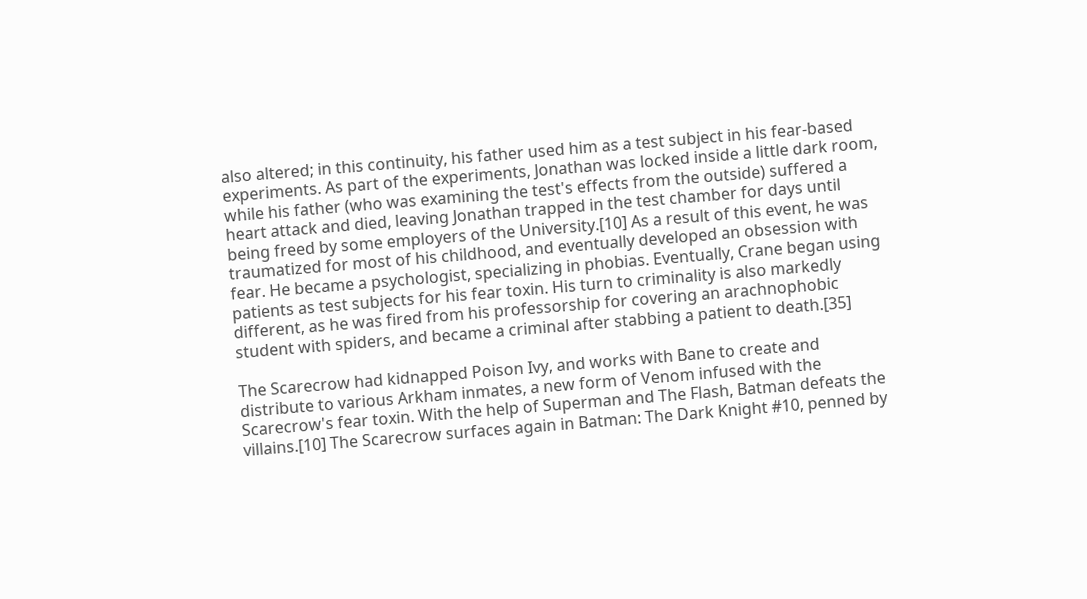also altered; in this continuity, his father used him as a test subject in his fear-based experiments. As part of the experiments, Jonathan was locked inside a little dark room, while his father (who was examining the test's effects from the outside) suffered a heart attack and died, leaving Jonathan trapped in the test chamber for days until being freed by some employers of the University.[10] As a result of this event, he was traumatized for most of his childhood, and eventually developed an obsession with fear. He became a psychologist, specializing in phobias. Eventually, Crane began using patients as test subjects for his fear toxin. His turn to criminality is also markedly different, as he was fired from his professorship for covering an arachnophobic student with spiders, and became a criminal after stabbing a patient to death.[35]

The Scarecrow had kidnapped Poison Ivy, and works with Bane to create and distribute to various Arkham inmates, a new form of Venom infused with the Scarecrow's fear toxin. With the help of Superman and The Flash, Batman defeats the villains.[10] The Scarecrow surfaces again in Batman: The Dark Knight #10, penned by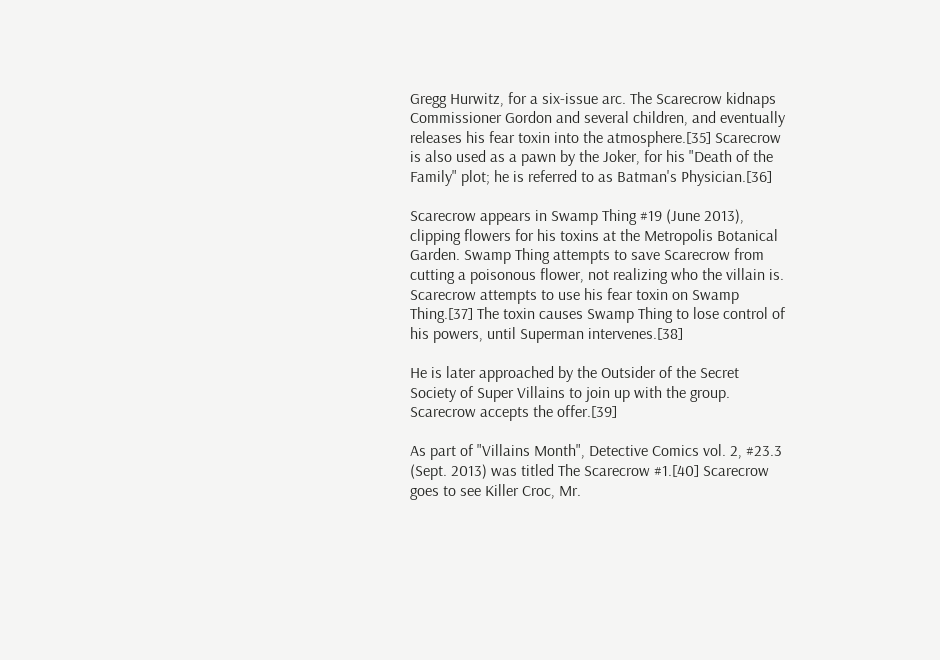Gregg Hurwitz, for a six-issue arc. The Scarecrow kidnaps Commissioner Gordon and several children, and eventually releases his fear toxin into the atmosphere.[35] Scarecrow is also used as a pawn by the Joker, for his "Death of the Family" plot; he is referred to as Batman's Physician.[36]

Scarecrow appears in Swamp Thing #19 (June 2013), clipping flowers for his toxins at the Metropolis Botanical Garden. Swamp Thing attempts to save Scarecrow from cutting a poisonous flower, not realizing who the villain is. Scarecrow attempts to use his fear toxin on Swamp Thing.[37] The toxin causes Swamp Thing to lose control of his powers, until Superman intervenes.[38]

He is later approached by the Outsider of the Secret Society of Super Villains to join up with the group. Scarecrow accepts the offer.[39]

As part of "Villains Month", Detective Comics vol. 2, #23.3 (Sept. 2013) was titled The Scarecrow #1.[40] Scarecrow goes to see Killer Croc, Mr.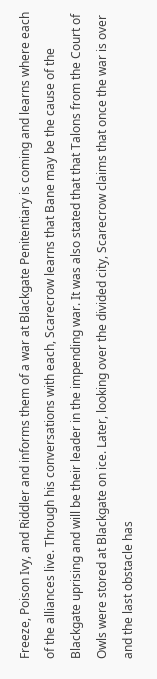Freeze, Poison Ivy, and Riddler and informs them of a war at Blackgate Penitentiary is coming and learns where each of the alliances live. Through his conversations with each, Scarecrow learns that Bane may be the cause of the Blackgate uprising and will be their leader in the impending war. It was also stated that that Talons from the Court of Owls were stored at Blackgate on ice. Later, looking over the divided city, Scarecrow claims that once the war is over and the last obstacle has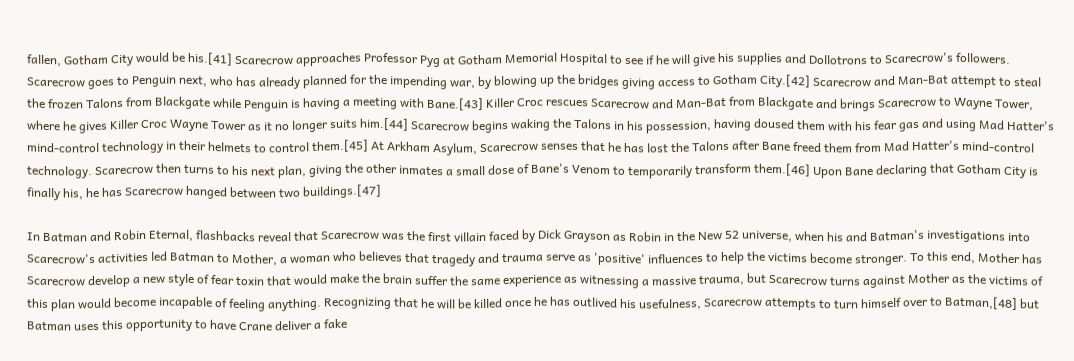fallen, Gotham City would be his.[41] Scarecrow approaches Professor Pyg at Gotham Memorial Hospital to see if he will give his supplies and Dollotrons to Scarecrow's followers. Scarecrow goes to Penguin next, who has already planned for the impending war, by blowing up the bridges giving access to Gotham City.[42] Scarecrow and Man-Bat attempt to steal the frozen Talons from Blackgate while Penguin is having a meeting with Bane.[43] Killer Croc rescues Scarecrow and Man-Bat from Blackgate and brings Scarecrow to Wayne Tower, where he gives Killer Croc Wayne Tower as it no longer suits him.[44] Scarecrow begins waking the Talons in his possession, having doused them with his fear gas and using Mad Hatter's mind-control technology in their helmets to control them.[45] At Arkham Asylum, Scarecrow senses that he has lost the Talons after Bane freed them from Mad Hatter's mind-control technology. Scarecrow then turns to his next plan, giving the other inmates a small dose of Bane's Venom to temporarily transform them.[46] Upon Bane declaring that Gotham City is finally his, he has Scarecrow hanged between two buildings.[47]

In Batman and Robin Eternal, flashbacks reveal that Scarecrow was the first villain faced by Dick Grayson as Robin in the New 52 universe, when his and Batman's investigations into Scarecrow's activities led Batman to Mother, a woman who believes that tragedy and trauma serve as 'positive' influences to help the victims become stronger. To this end, Mother has Scarecrow develop a new style of fear toxin that would make the brain suffer the same experience as witnessing a massive trauma, but Scarecrow turns against Mother as the victims of this plan would become incapable of feeling anything. Recognizing that he will be killed once he has outlived his usefulness, Scarecrow attempts to turn himself over to Batman,[48] but Batman uses this opportunity to have Crane deliver a fake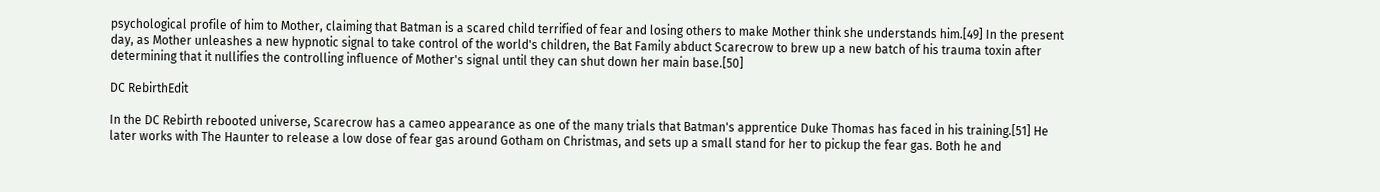psychological profile of him to Mother, claiming that Batman is a scared child terrified of fear and losing others to make Mother think she understands him.[49] In the present day, as Mother unleashes a new hypnotic signal to take control of the world's children, the Bat Family abduct Scarecrow to brew up a new batch of his trauma toxin after determining that it nullifies the controlling influence of Mother's signal until they can shut down her main base.[50]

DC RebirthEdit

In the DC Rebirth rebooted universe, Scarecrow has a cameo appearance as one of the many trials that Batman's apprentice Duke Thomas has faced in his training.[51] He later works with The Haunter to release a low dose of fear gas around Gotham on Christmas, and sets up a small stand for her to pickup the fear gas. Both he and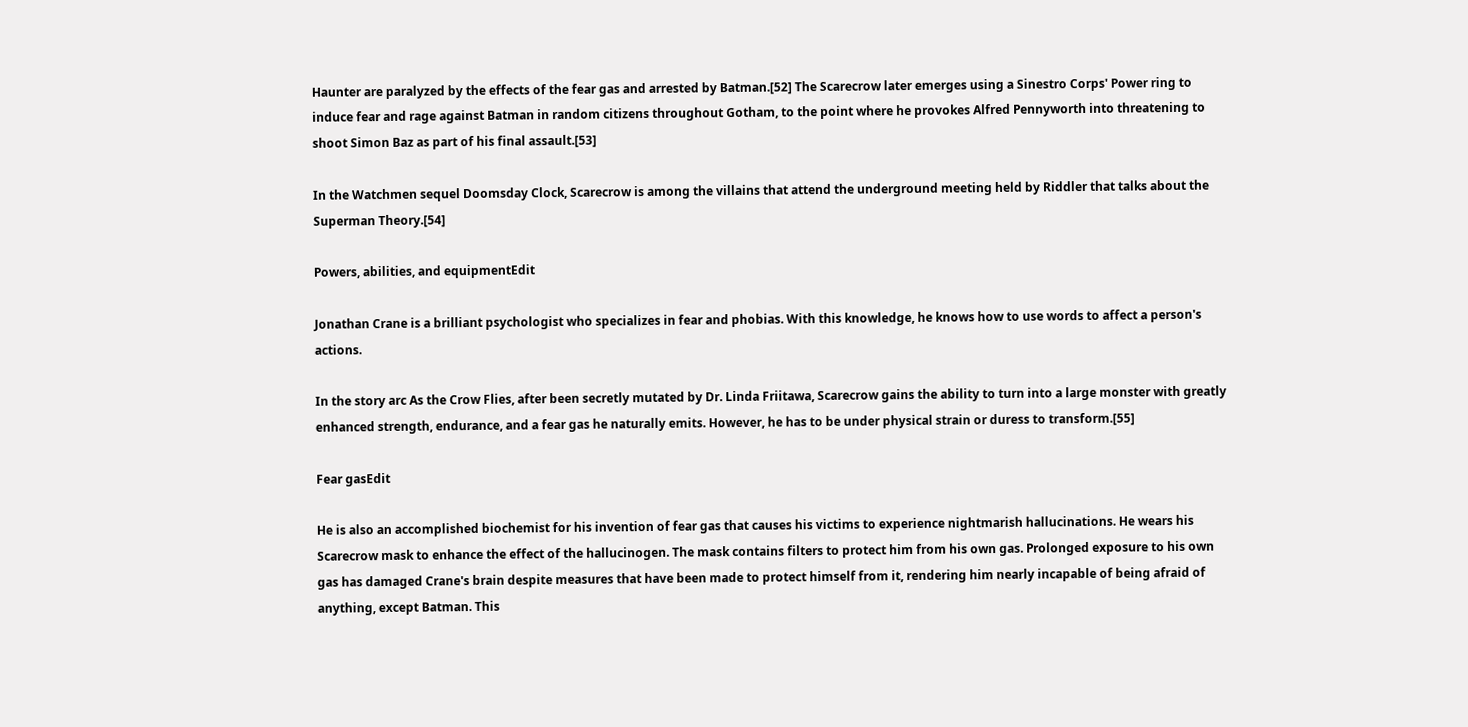Haunter are paralyzed by the effects of the fear gas and arrested by Batman.[52] The Scarecrow later emerges using a Sinestro Corps' Power ring to induce fear and rage against Batman in random citizens throughout Gotham, to the point where he provokes Alfred Pennyworth into threatening to shoot Simon Baz as part of his final assault.[53]

In the Watchmen sequel Doomsday Clock, Scarecrow is among the villains that attend the underground meeting held by Riddler that talks about the Superman Theory.[54]

Powers, abilities, and equipmentEdit

Jonathan Crane is a brilliant psychologist who specializes in fear and phobias. With this knowledge, he knows how to use words to affect a person's actions.

In the story arc As the Crow Flies, after been secretly mutated by Dr. Linda Friitawa, Scarecrow gains the ability to turn into a large monster with greatly enhanced strength, endurance, and a fear gas he naturally emits. However, he has to be under physical strain or duress to transform.[55]

Fear gasEdit

He is also an accomplished biochemist for his invention of fear gas that causes his victims to experience nightmarish hallucinations. He wears his Scarecrow mask to enhance the effect of the hallucinogen. The mask contains filters to protect him from his own gas. Prolonged exposure to his own gas has damaged Crane's brain despite measures that have been made to protect himself from it, rendering him nearly incapable of being afraid of anything, except Batman. This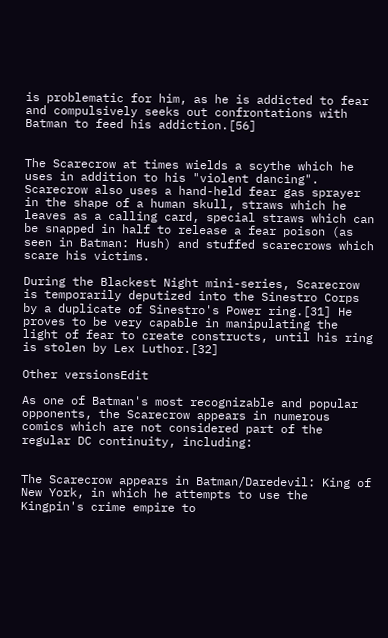is problematic for him, as he is addicted to fear and compulsively seeks out confrontations with Batman to feed his addiction.[56]


The Scarecrow at times wields a scythe which he uses in addition to his "violent dancing". Scarecrow also uses a hand-held fear gas sprayer in the shape of a human skull, straws which he leaves as a calling card, special straws which can be snapped in half to release a fear poison (as seen in Batman: Hush) and stuffed scarecrows which scare his victims.

During the Blackest Night mini-series, Scarecrow is temporarily deputized into the Sinestro Corps by a duplicate of Sinestro's Power ring.[31] He proves to be very capable in manipulating the light of fear to create constructs, until his ring is stolen by Lex Luthor.[32]

Other versionsEdit

As one of Batman's most recognizable and popular opponents, the Scarecrow appears in numerous comics which are not considered part of the regular DC continuity, including:


The Scarecrow appears in Batman/Daredevil: King of New York, in which he attempts to use the Kingpin's crime empire to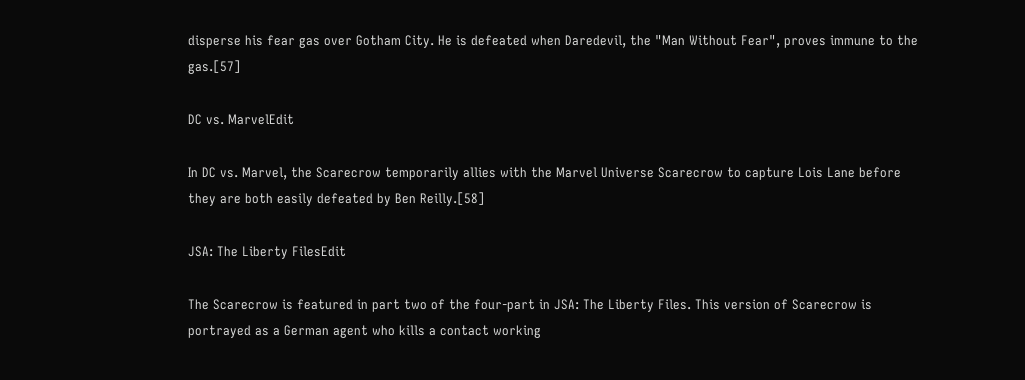disperse his fear gas over Gotham City. He is defeated when Daredevil, the "Man Without Fear", proves immune to the gas.[57]

DC vs. MarvelEdit

In DC vs. Marvel, the Scarecrow temporarily allies with the Marvel Universe Scarecrow to capture Lois Lane before they are both easily defeated by Ben Reilly.[58]

JSA: The Liberty FilesEdit

The Scarecrow is featured in part two of the four-part in JSA: The Liberty Files. This version of Scarecrow is portrayed as a German agent who kills a contact working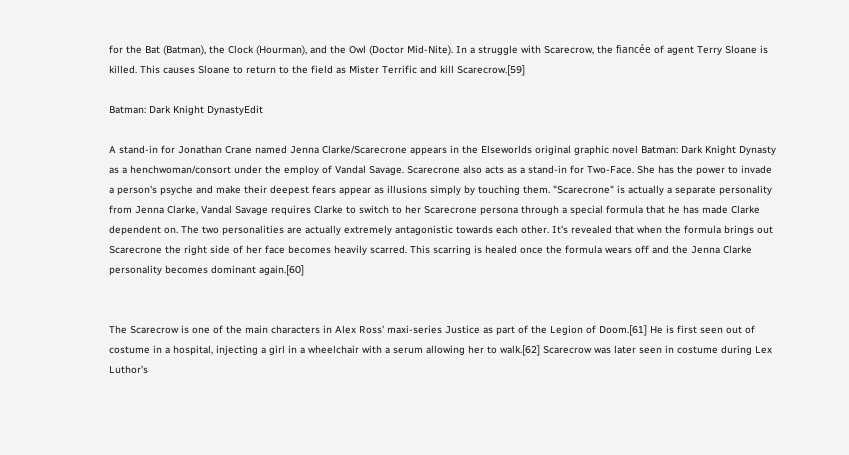for the Bat (Batman), the Clock (Hourman), and the Owl (Doctor Mid-Nite). In a struggle with Scarecrow, the fiancée of agent Terry Sloane is killed. This causes Sloane to return to the field as Mister Terrific and kill Scarecrow.[59]

Batman: Dark Knight DynastyEdit

A stand-in for Jonathan Crane named Jenna Clarke/Scarecrone appears in the Elseworlds original graphic novel Batman: Dark Knight Dynasty as a henchwoman/consort under the employ of Vandal Savage. Scarecrone also acts as a stand-in for Two-Face. She has the power to invade a person's psyche and make their deepest fears appear as illusions simply by touching them. "Scarecrone" is actually a separate personality from Jenna Clarke, Vandal Savage requires Clarke to switch to her Scarecrone persona through a special formula that he has made Clarke dependent on. The two personalities are actually extremely antagonistic towards each other. It's revealed that when the formula brings out Scarecrone the right side of her face becomes heavily scarred. This scarring is healed once the formula wears off and the Jenna Clarke personality becomes dominant again.[60]


The Scarecrow is one of the main characters in Alex Ross' maxi-series Justice as part of the Legion of Doom.[61] He is first seen out of costume in a hospital, injecting a girl in a wheelchair with a serum allowing her to walk.[62] Scarecrow was later seen in costume during Lex Luthor's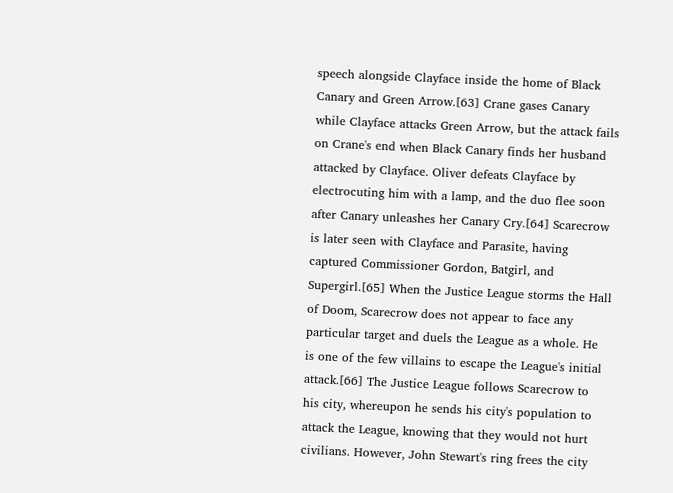speech alongside Clayface inside the home of Black Canary and Green Arrow.[63] Crane gases Canary while Clayface attacks Green Arrow, but the attack fails on Crane's end when Black Canary finds her husband attacked by Clayface. Oliver defeats Clayface by electrocuting him with a lamp, and the duo flee soon after Canary unleashes her Canary Cry.[64] Scarecrow is later seen with Clayface and Parasite, having captured Commissioner Gordon, Batgirl, and Supergirl.[65] When the Justice League storms the Hall of Doom, Scarecrow does not appear to face any particular target and duels the League as a whole. He is one of the few villains to escape the League's initial attack.[66] The Justice League follows Scarecrow to his city, whereupon he sends his city's population to attack the League, knowing that they would not hurt civilians. However, John Stewart's ring frees the city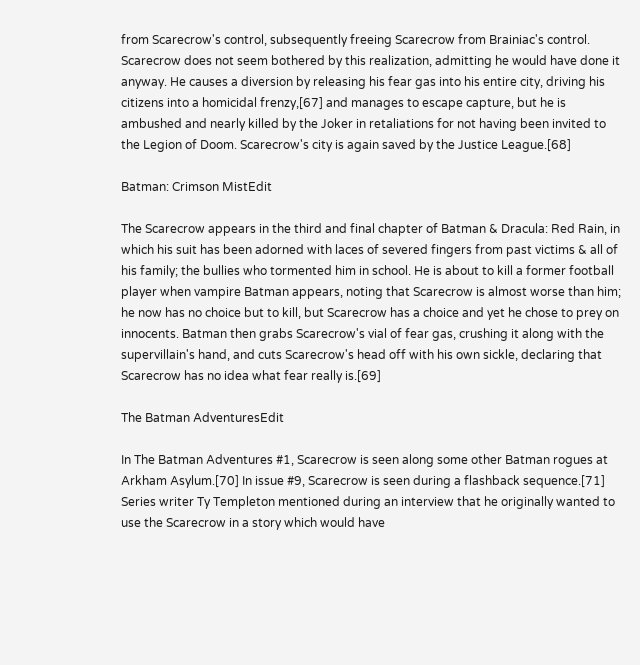from Scarecrow's control, subsequently freeing Scarecrow from Brainiac's control. Scarecrow does not seem bothered by this realization, admitting he would have done it anyway. He causes a diversion by releasing his fear gas into his entire city, driving his citizens into a homicidal frenzy,[67] and manages to escape capture, but he is ambushed and nearly killed by the Joker in retaliations for not having been invited to the Legion of Doom. Scarecrow's city is again saved by the Justice League.[68]

Batman: Crimson MistEdit

The Scarecrow appears in the third and final chapter of Batman & Dracula: Red Rain, in which his suit has been adorned with laces of severed fingers from past victims & all of his family; the bullies who tormented him in school. He is about to kill a former football player when vampire Batman appears, noting that Scarecrow is almost worse than him; he now has no choice but to kill, but Scarecrow has a choice and yet he chose to prey on innocents. Batman then grabs Scarecrow's vial of fear gas, crushing it along with the supervillain's hand, and cuts Scarecrow's head off with his own sickle, declaring that Scarecrow has no idea what fear really is.[69]

The Batman AdventuresEdit

In The Batman Adventures #1, Scarecrow is seen along some other Batman rogues at Arkham Asylum.[70] In issue #9, Scarecrow is seen during a flashback sequence.[71] Series writer Ty Templeton mentioned during an interview that he originally wanted to use the Scarecrow in a story which would have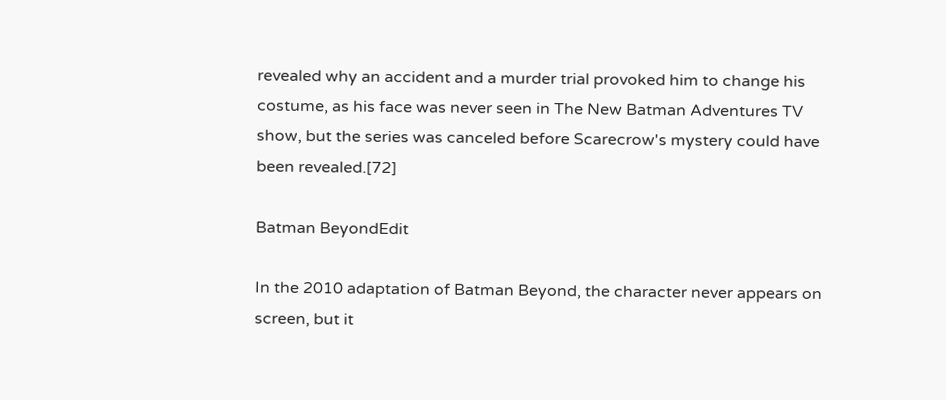revealed why an accident and a murder trial provoked him to change his costume, as his face was never seen in The New Batman Adventures TV show, but the series was canceled before Scarecrow's mystery could have been revealed.[72]

Batman BeyondEdit

In the 2010 adaptation of Batman Beyond, the character never appears on screen, but it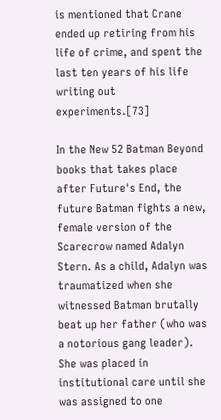is mentioned that Crane ended up retiring from his life of crime, and spent the last ten years of his life writing out experiments.[73]

In the New 52 Batman Beyond books that takes place after Future's End, the future Batman fights a new, female version of the Scarecrow named Adalyn Stern. As a child, Adalyn was traumatized when she witnessed Batman brutally beat up her father (who was a notorious gang leader). She was placed in institutional care until she was assigned to one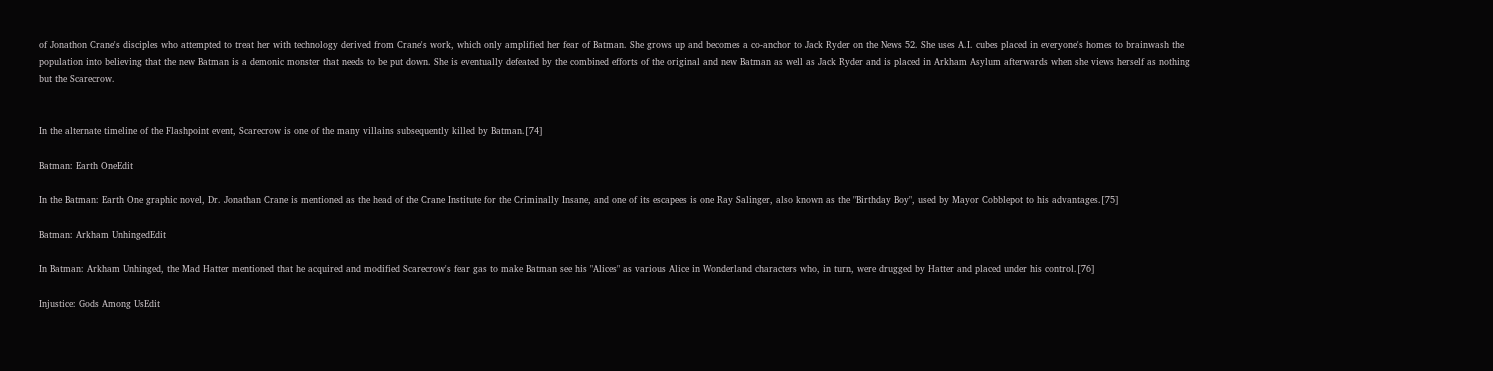of Jonathon Crane's disciples who attempted to treat her with technology derived from Crane's work, which only amplified her fear of Batman. She grows up and becomes a co-anchor to Jack Ryder on the News 52. She uses A.I. cubes placed in everyone's homes to brainwash the population into believing that the new Batman is a demonic monster that needs to be put down. She is eventually defeated by the combined efforts of the original and new Batman as well as Jack Ryder and is placed in Arkham Asylum afterwards when she views herself as nothing but the Scarecrow.


In the alternate timeline of the Flashpoint event, Scarecrow is one of the many villains subsequently killed by Batman.[74]

Batman: Earth OneEdit

In the Batman: Earth One graphic novel, Dr. Jonathan Crane is mentioned as the head of the Crane Institute for the Criminally Insane, and one of its escapees is one Ray Salinger, also known as the "Birthday Boy", used by Mayor Cobblepot to his advantages.[75]

Batman: Arkham UnhingedEdit

In Batman: Arkham Unhinged, the Mad Hatter mentioned that he acquired and modified Scarecrow's fear gas to make Batman see his "Alices" as various Alice in Wonderland characters who, in turn, were drugged by Hatter and placed under his control.[76]

Injustice: Gods Among UsEdit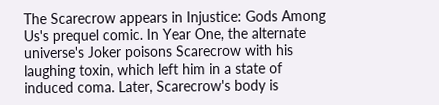The Scarecrow appears in Injustice: Gods Among Us's prequel comic. In Year One, the alternate universe's Joker poisons Scarecrow with his laughing toxin, which left him in a state of induced coma. Later, Scarecrow's body is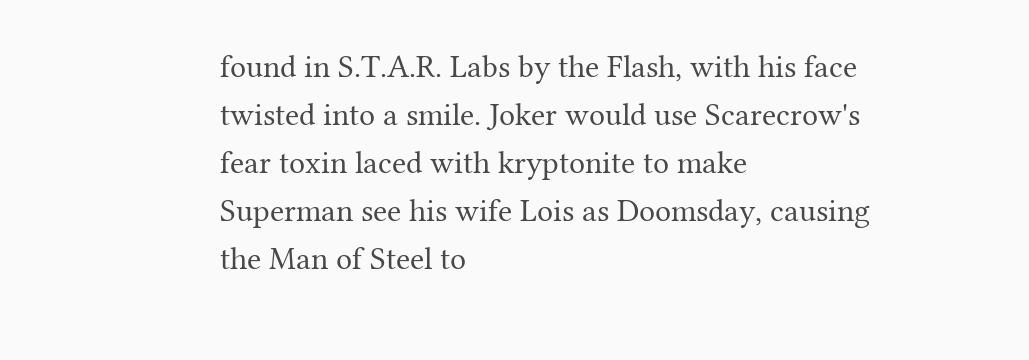found in S.T.A.R. Labs by the Flash, with his face twisted into a smile. Joker would use Scarecrow's fear toxin laced with kryptonite to make Superman see his wife Lois as Doomsday, causing the Man of Steel to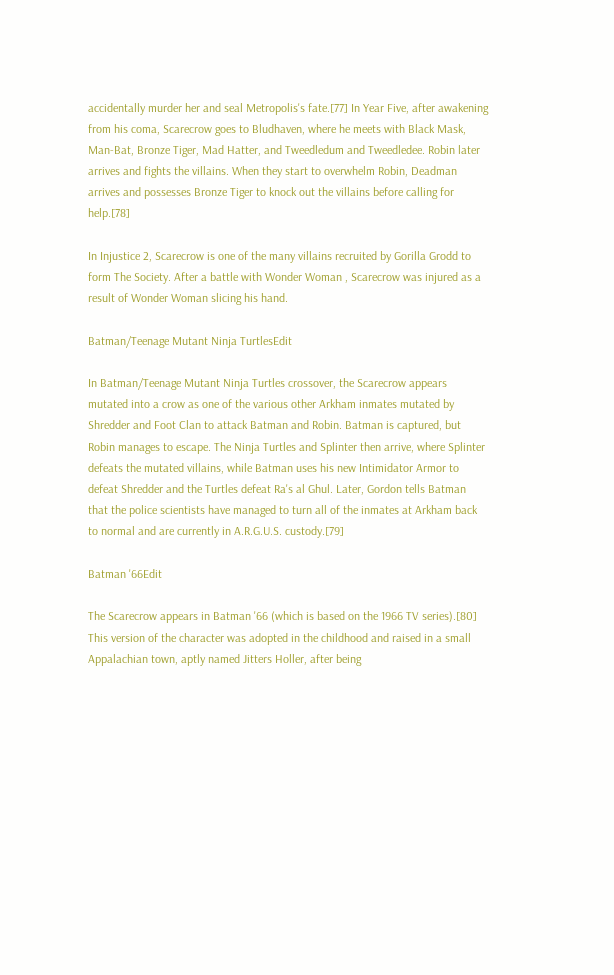accidentally murder her and seal Metropolis's fate.[77] In Year Five, after awakening from his coma, Scarecrow goes to Bludhaven, where he meets with Black Mask, Man-Bat, Bronze Tiger, Mad Hatter, and Tweedledum and Tweedledee. Robin later arrives and fights the villains. When they start to overwhelm Robin, Deadman arrives and possesses Bronze Tiger to knock out the villains before calling for help.[78]

In Injustice 2, Scarecrow is one of the many villains recruited by Gorilla Grodd to form The Society. After a battle with Wonder Woman , Scarecrow was injured as a result of Wonder Woman slicing his hand.

Batman/Teenage Mutant Ninja TurtlesEdit

In Batman/Teenage Mutant Ninja Turtles crossover, the Scarecrow appears mutated into a crow as one of the various other Arkham inmates mutated by Shredder and Foot Clan to attack Batman and Robin. Batman is captured, but Robin manages to escape. The Ninja Turtles and Splinter then arrive, where Splinter defeats the mutated villains, while Batman uses his new Intimidator Armor to defeat Shredder and the Turtles defeat Ra's al Ghul. Later, Gordon tells Batman that the police scientists have managed to turn all of the inmates at Arkham back to normal and are currently in A.R.G.U.S. custody.[79]

Batman '66Edit

The Scarecrow appears in Batman '66 (which is based on the 1966 TV series).[80] This version of the character was adopted in the childhood and raised in a small Appalachian town, aptly named Jitters Holler, after being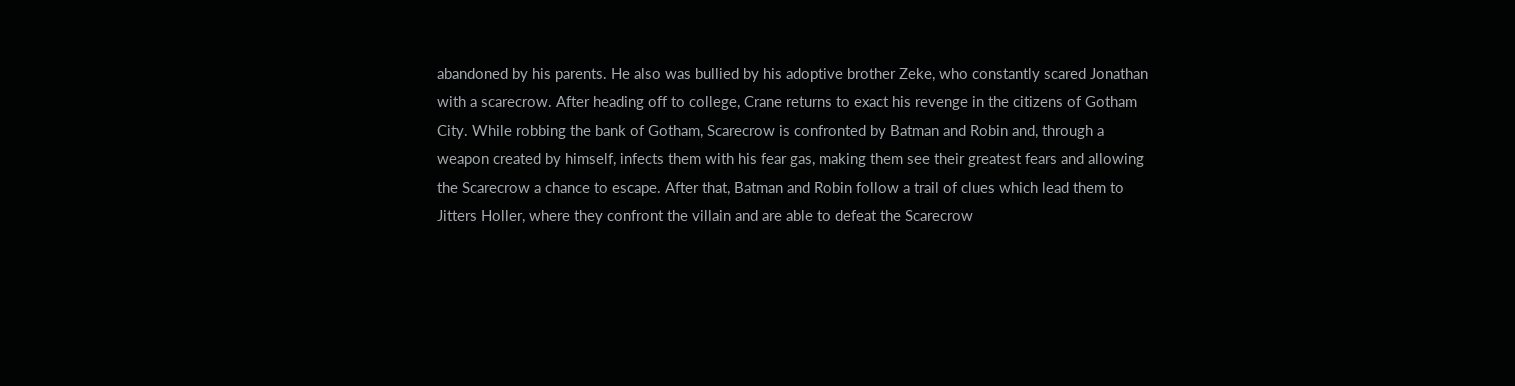abandoned by his parents. He also was bullied by his adoptive brother Zeke, who constantly scared Jonathan with a scarecrow. After heading off to college, Crane returns to exact his revenge in the citizens of Gotham City. While robbing the bank of Gotham, Scarecrow is confronted by Batman and Robin and, through a weapon created by himself, infects them with his fear gas, making them see their greatest fears and allowing the Scarecrow a chance to escape. After that, Batman and Robin follow a trail of clues which lead them to Jitters Holler, where they confront the villain and are able to defeat the Scarecrow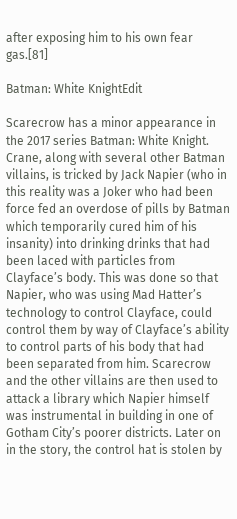after exposing him to his own fear gas.[81]

Batman: White KnightEdit

Scarecrow has a minor appearance in the 2017 series Batman: White Knight. Crane, along with several other Batman villains, is tricked by Jack Napier (who in this reality was a Joker who had been force fed an overdose of pills by Batman which temporarily cured him of his insanity) into drinking drinks that had been laced with particles from Clayface’s body. This was done so that Napier, who was using Mad Hatter’s technology to control Clayface, could control them by way of Clayface’s ability to control parts of his body that had been separated from him. Scarecrow and the other villains are then used to attack a library which Napier himself was instrumental in building in one of Gotham City’s poorer districts. Later on in the story, the control hat is stolen by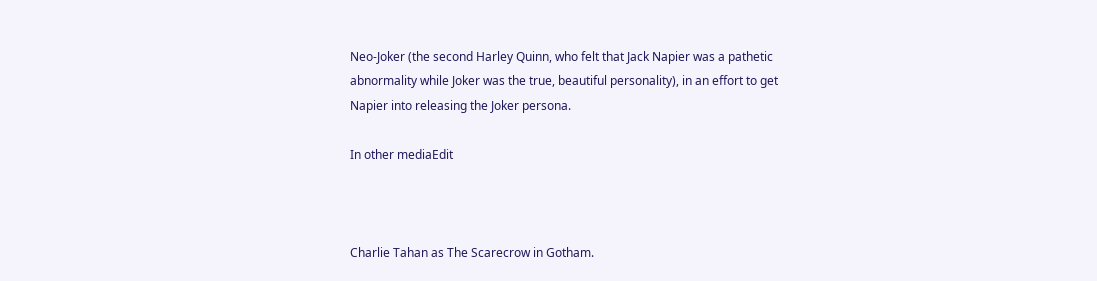Neo-Joker (the second Harley Quinn, who felt that Jack Napier was a pathetic abnormality while Joker was the true, beautiful personality), in an effort to get Napier into releasing the Joker persona.

In other mediaEdit



Charlie Tahan as The Scarecrow in Gotham.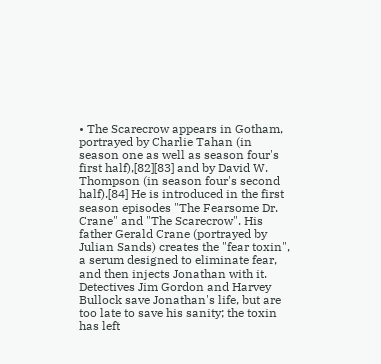• The Scarecrow appears in Gotham, portrayed by Charlie Tahan (in season one as well as season four's first half),[82][83] and by David W. Thompson (in season four's second half).[84] He is introduced in the first season episodes "The Fearsome Dr. Crane" and "The Scarecrow". His father Gerald Crane (portrayed by Julian Sands) creates the "fear toxin", a serum designed to eliminate fear, and then injects Jonathan with it. Detectives Jim Gordon and Harvey Bullock save Jonathan's life, but are too late to save his sanity; the toxin has left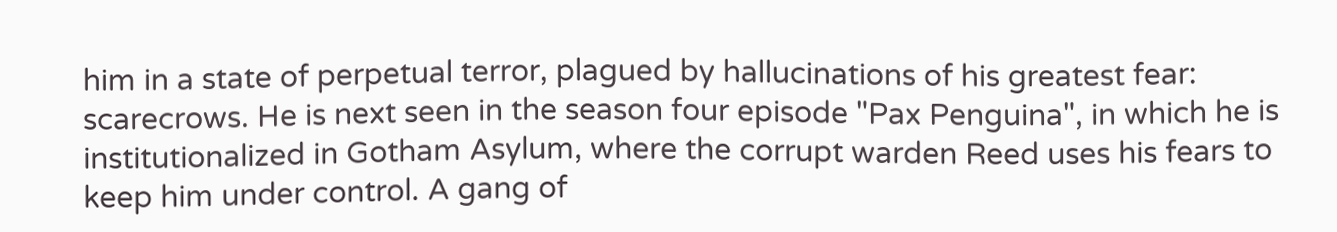him in a state of perpetual terror, plagued by hallucinations of his greatest fear: scarecrows. He is next seen in the season four episode "Pax Penguina", in which he is institutionalized in Gotham Asylum, where the corrupt warden Reed uses his fears to keep him under control. A gang of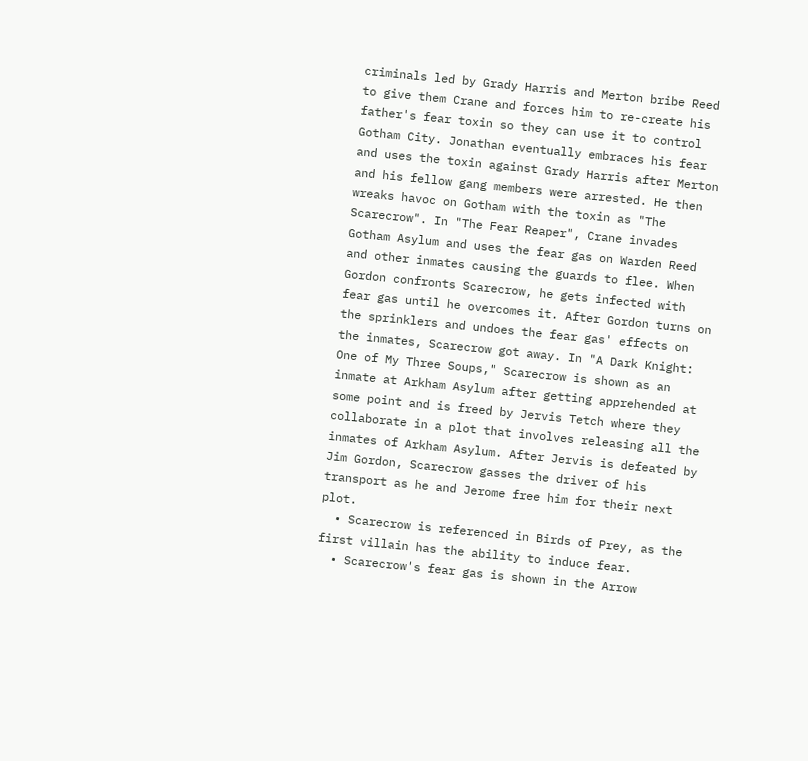criminals led by Grady Harris and Merton bribe Reed to give them Crane and forces him to re-create his father's fear toxin so they can use it to control Gotham City. Jonathan eventually embraces his fear and uses the toxin against Grady Harris after Merton and his fellow gang members were arrested. He then wreaks havoc on Gotham with the toxin as "The Scarecrow". In "The Fear Reaper", Crane invades Gotham Asylum and uses the fear gas on Warden Reed and other inmates causing the guards to flee. When Gordon confronts Scarecrow, he gets infected with fear gas until he overcomes it. After Gordon turns on the sprinklers and undoes the fear gas' effects on the inmates, Scarecrow got away. In "A Dark Knight: One of My Three Soups," Scarecrow is shown as an inmate at Arkham Asylum after getting apprehended at some point and is freed by Jervis Tetch where they collaborate in a plot that involves releasing all the inmates of Arkham Asylum. After Jervis is defeated by Jim Gordon, Scarecrow gasses the driver of his transport as he and Jerome free him for their next plot.
  • Scarecrow is referenced in Birds of Prey, as the first villain has the ability to induce fear.
  • Scarecrow's fear gas is shown in the Arrow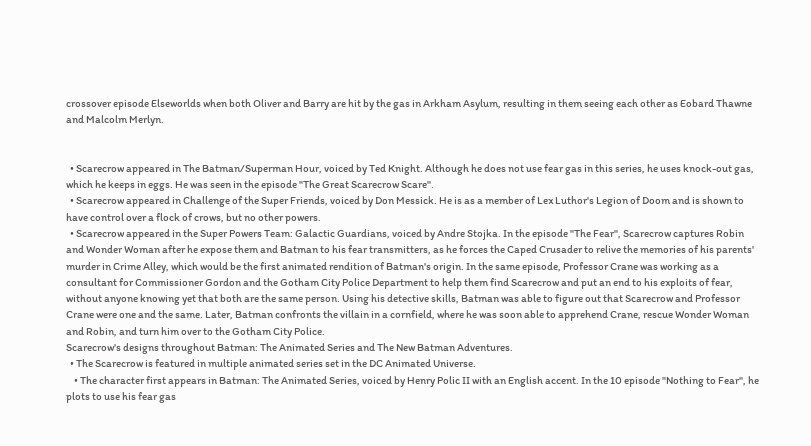crossover episode Elseworlds when both Oliver and Barry are hit by the gas in Arkham Asylum, resulting in them seeing each other as Eobard Thawne and Malcolm Merlyn.


  • Scarecrow appeared in The Batman/Superman Hour, voiced by Ted Knight. Although he does not use fear gas in this series, he uses knock-out gas, which he keeps in eggs. He was seen in the episode "The Great Scarecrow Scare".
  • Scarecrow appeared in Challenge of the Super Friends, voiced by Don Messick. He is as a member of Lex Luthor's Legion of Doom and is shown to have control over a flock of crows, but no other powers.
  • Scarecrow appeared in the Super Powers Team: Galactic Guardians, voiced by Andre Stojka. In the episode "The Fear", Scarecrow captures Robin and Wonder Woman after he expose them and Batman to his fear transmitters, as he forces the Caped Crusader to relive the memories of his parents' murder in Crime Alley, which would be the first animated rendition of Batman's origin. In the same episode, Professor Crane was working as a consultant for Commissioner Gordon and the Gotham City Police Department to help them find Scarecrow and put an end to his exploits of fear, without anyone knowing yet that both are the same person. Using his detective skills, Batman was able to figure out that Scarecrow and Professor Crane were one and the same. Later, Batman confronts the villain in a cornfield, where he was soon able to apprehend Crane, rescue Wonder Woman and Robin, and turn him over to the Gotham City Police.
Scarecrow's designs throughout Batman: The Animated Series and The New Batman Adventures.
  • The Scarecrow is featured in multiple animated series set in the DC Animated Universe.
    • The character first appears in Batman: The Animated Series, voiced by Henry Polic II with an English accent. In the 10 episode "Nothing to Fear", he plots to use his fear gas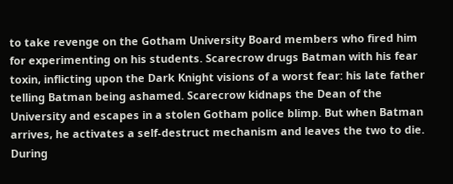to take revenge on the Gotham University Board members who fired him for experimenting on his students. Scarecrow drugs Batman with his fear toxin, inflicting upon the Dark Knight visions of a worst fear: his late father telling Batman being ashamed. Scarecrow kidnaps the Dean of the University and escapes in a stolen Gotham police blimp. But when Batman arrives, he activates a self-destruct mechanism and leaves the two to die. During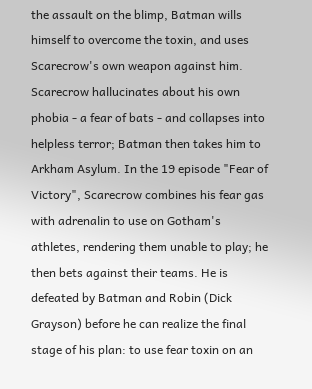the assault on the blimp, Batman wills himself to overcome the toxin, and uses Scarecrow's own weapon against him. Scarecrow hallucinates about his own phobia - a fear of bats - and collapses into helpless terror; Batman then takes him to Arkham Asylum. In the 19 episode "Fear of Victory", Scarecrow combines his fear gas with adrenalin to use on Gotham's athletes, rendering them unable to play; he then bets against their teams. He is defeated by Batman and Robin (Dick Grayson) before he can realize the final stage of his plan: to use fear toxin on an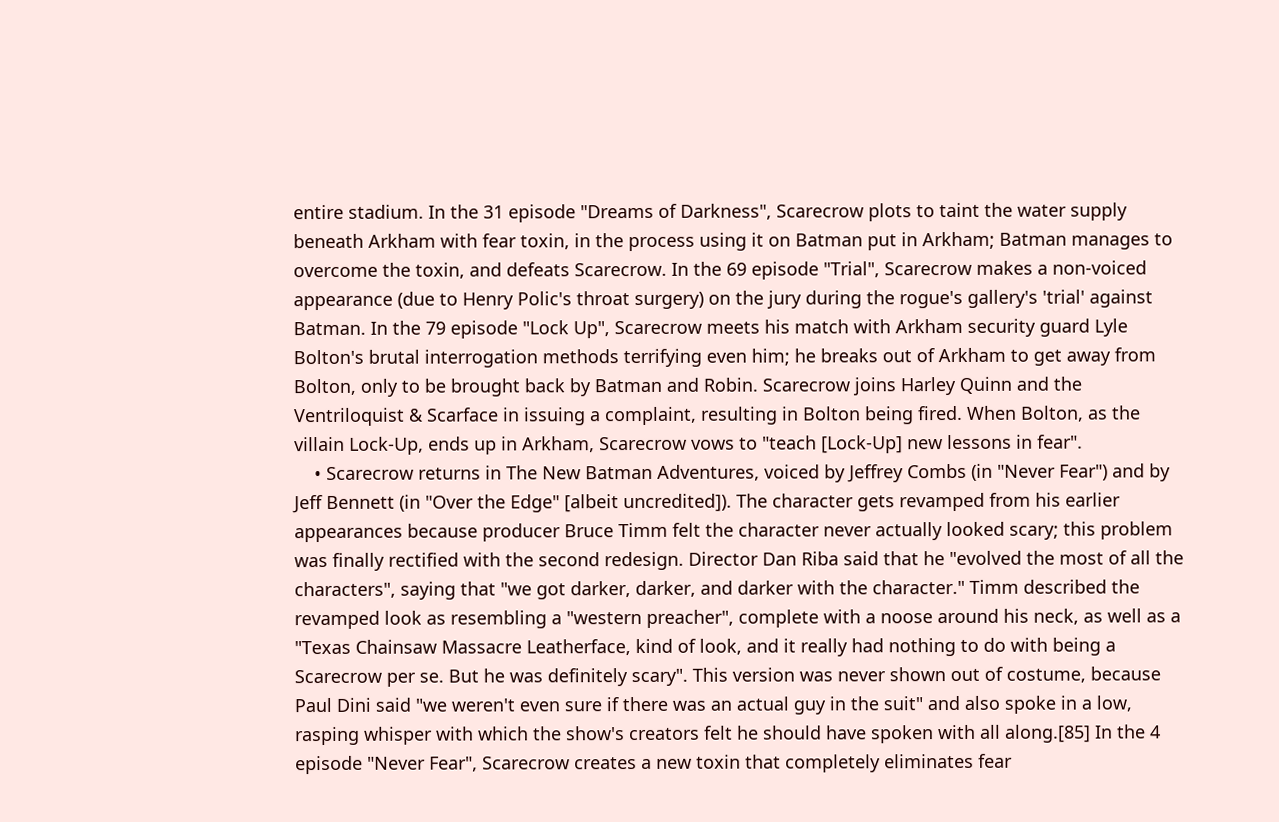entire stadium. In the 31 episode "Dreams of Darkness", Scarecrow plots to taint the water supply beneath Arkham with fear toxin, in the process using it on Batman put in Arkham; Batman manages to overcome the toxin, and defeats Scarecrow. In the 69 episode "Trial", Scarecrow makes a non-voiced appearance (due to Henry Polic's throat surgery) on the jury during the rogue's gallery's 'trial' against Batman. In the 79 episode "Lock Up", Scarecrow meets his match with Arkham security guard Lyle Bolton's brutal interrogation methods terrifying even him; he breaks out of Arkham to get away from Bolton, only to be brought back by Batman and Robin. Scarecrow joins Harley Quinn and the Ventriloquist & Scarface in issuing a complaint, resulting in Bolton being fired. When Bolton, as the villain Lock-Up, ends up in Arkham, Scarecrow vows to "teach [Lock-Up] new lessons in fear".
    • Scarecrow returns in The New Batman Adventures, voiced by Jeffrey Combs (in "Never Fear") and by Jeff Bennett (in "Over the Edge" [albeit uncredited]). The character gets revamped from his earlier appearances because producer Bruce Timm felt the character never actually looked scary; this problem was finally rectified with the second redesign. Director Dan Riba said that he "evolved the most of all the characters", saying that "we got darker, darker, and darker with the character." Timm described the revamped look as resembling a "western preacher", complete with a noose around his neck, as well as a "Texas Chainsaw Massacre Leatherface, kind of look, and it really had nothing to do with being a Scarecrow per se. But he was definitely scary". This version was never shown out of costume, because Paul Dini said "we weren't even sure if there was an actual guy in the suit" and also spoke in a low, rasping whisper with which the show's creators felt he should have spoken with all along.[85] In the 4 episode "Never Fear", Scarecrow creates a new toxin that completely eliminates fear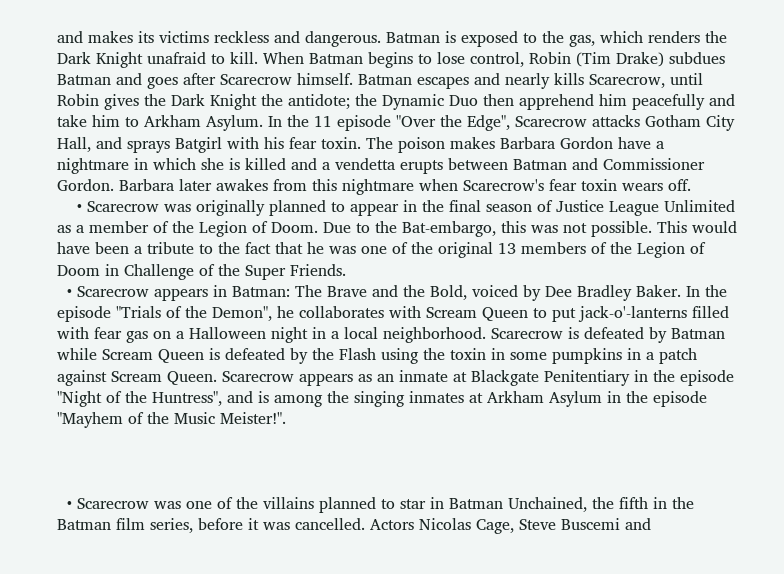and makes its victims reckless and dangerous. Batman is exposed to the gas, which renders the Dark Knight unafraid to kill. When Batman begins to lose control, Robin (Tim Drake) subdues Batman and goes after Scarecrow himself. Batman escapes and nearly kills Scarecrow, until Robin gives the Dark Knight the antidote; the Dynamic Duo then apprehend him peacefully and take him to Arkham Asylum. In the 11 episode "Over the Edge", Scarecrow attacks Gotham City Hall, and sprays Batgirl with his fear toxin. The poison makes Barbara Gordon have a nightmare in which she is killed and a vendetta erupts between Batman and Commissioner Gordon. Barbara later awakes from this nightmare when Scarecrow's fear toxin wears off.
    • Scarecrow was originally planned to appear in the final season of Justice League Unlimited as a member of the Legion of Doom. Due to the Bat-embargo, this was not possible. This would have been a tribute to the fact that he was one of the original 13 members of the Legion of Doom in Challenge of the Super Friends.
  • Scarecrow appears in Batman: The Brave and the Bold, voiced by Dee Bradley Baker. In the episode "Trials of the Demon", he collaborates with Scream Queen to put jack-o'-lanterns filled with fear gas on a Halloween night in a local neighborhood. Scarecrow is defeated by Batman while Scream Queen is defeated by the Flash using the toxin in some pumpkins in a patch against Scream Queen. Scarecrow appears as an inmate at Blackgate Penitentiary in the episode "Night of the Huntress", and is among the singing inmates at Arkham Asylum in the episode "Mayhem of the Music Meister!".



  • Scarecrow was one of the villains planned to star in Batman Unchained, the fifth in the Batman film series, before it was cancelled. Actors Nicolas Cage, Steve Buscemi and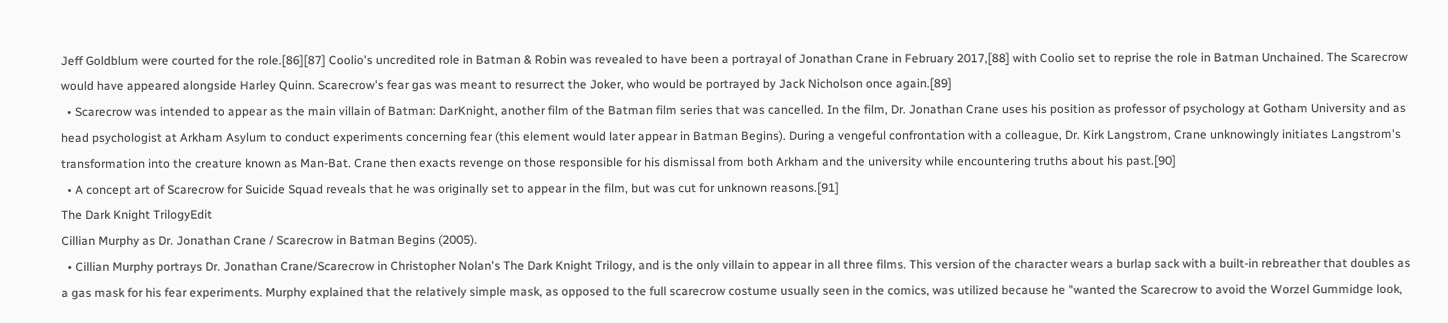Jeff Goldblum were courted for the role.[86][87] Coolio's uncredited role in Batman & Robin was revealed to have been a portrayal of Jonathan Crane in February 2017,[88] with Coolio set to reprise the role in Batman Unchained. The Scarecrow would have appeared alongside Harley Quinn. Scarecrow's fear gas was meant to resurrect the Joker, who would be portrayed by Jack Nicholson once again.[89]
  • Scarecrow was intended to appear as the main villain of Batman: DarKnight, another film of the Batman film series that was cancelled. In the film, Dr. Jonathan Crane uses his position as professor of psychology at Gotham University and as head psychologist at Arkham Asylum to conduct experiments concerning fear (this element would later appear in Batman Begins). During a vengeful confrontation with a colleague, Dr. Kirk Langstrom, Crane unknowingly initiates Langstrom's transformation into the creature known as Man-Bat. Crane then exacts revenge on those responsible for his dismissal from both Arkham and the university while encountering truths about his past.[90]
  • A concept art of Scarecrow for Suicide Squad reveals that he was originally set to appear in the film, but was cut for unknown reasons.[91]
The Dark Knight TrilogyEdit
Cillian Murphy as Dr. Jonathan Crane / Scarecrow in Batman Begins (2005).
  • Cillian Murphy portrays Dr. Jonathan Crane/Scarecrow in Christopher Nolan's The Dark Knight Trilogy, and is the only villain to appear in all three films. This version of the character wears a burlap sack with a built-in rebreather that doubles as a gas mask for his fear experiments. Murphy explained that the relatively simple mask, as opposed to the full scarecrow costume usually seen in the comics, was utilized because he "wanted the Scarecrow to avoid the Worzel Gummidge look,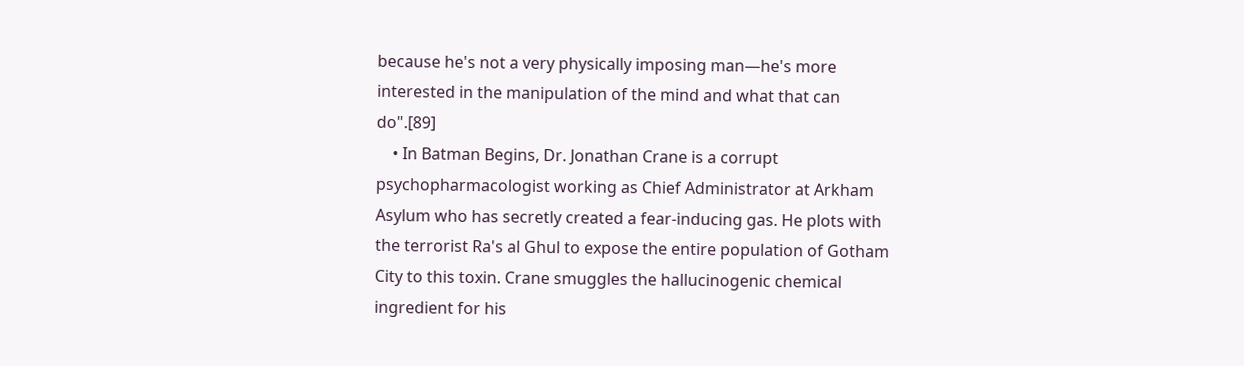because he's not a very physically imposing man—he's more interested in the manipulation of the mind and what that can do".[89]
    • In Batman Begins, Dr. Jonathan Crane is a corrupt psychopharmacologist working as Chief Administrator at Arkham Asylum who has secretly created a fear-inducing gas. He plots with the terrorist Ra's al Ghul to expose the entire population of Gotham City to this toxin. Crane smuggles the hallucinogenic chemical ingredient for his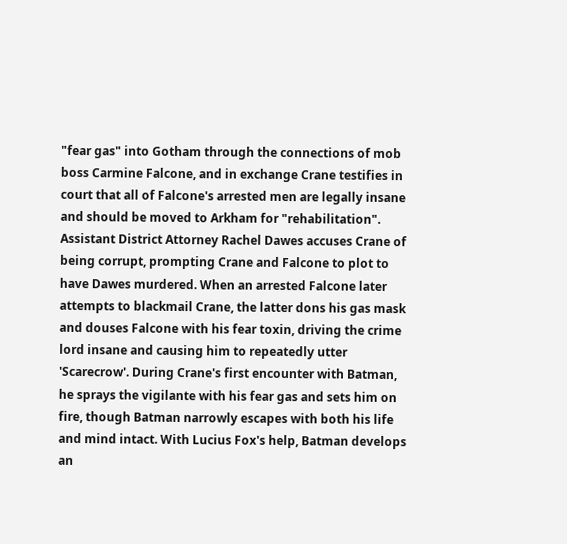"fear gas" into Gotham through the connections of mob boss Carmine Falcone, and in exchange Crane testifies in court that all of Falcone's arrested men are legally insane and should be moved to Arkham for "rehabilitation". Assistant District Attorney Rachel Dawes accuses Crane of being corrupt, prompting Crane and Falcone to plot to have Dawes murdered. When an arrested Falcone later attempts to blackmail Crane, the latter dons his gas mask and douses Falcone with his fear toxin, driving the crime lord insane and causing him to repeatedly utter 'Scarecrow'. During Crane's first encounter with Batman, he sprays the vigilante with his fear gas and sets him on fire, though Batman narrowly escapes with both his life and mind intact. With Lucius Fox's help, Batman develops an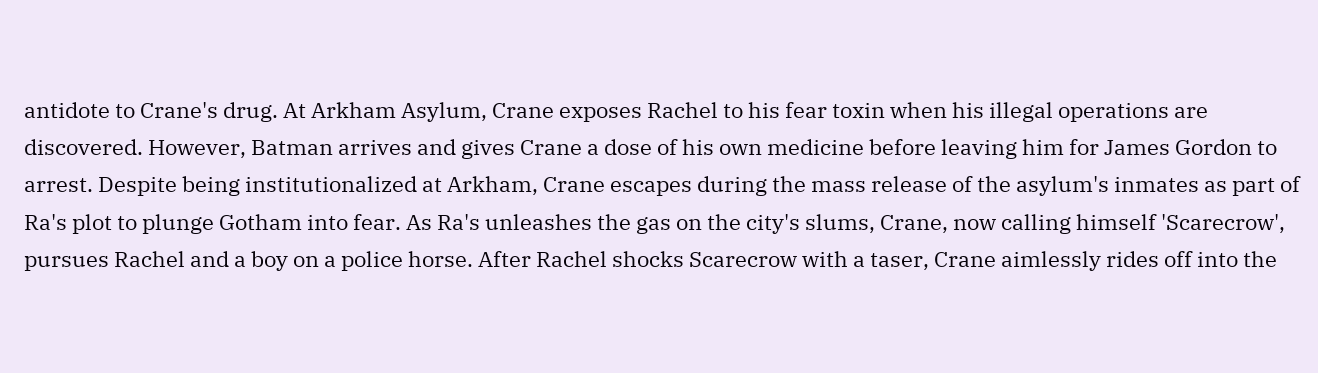antidote to Crane's drug. At Arkham Asylum, Crane exposes Rachel to his fear toxin when his illegal operations are discovered. However, Batman arrives and gives Crane a dose of his own medicine before leaving him for James Gordon to arrest. Despite being institutionalized at Arkham, Crane escapes during the mass release of the asylum's inmates as part of Ra's plot to plunge Gotham into fear. As Ra's unleashes the gas on the city's slums, Crane, now calling himself 'Scarecrow', pursues Rachel and a boy on a police horse. After Rachel shocks Scarecrow with a taser, Crane aimlessly rides off into the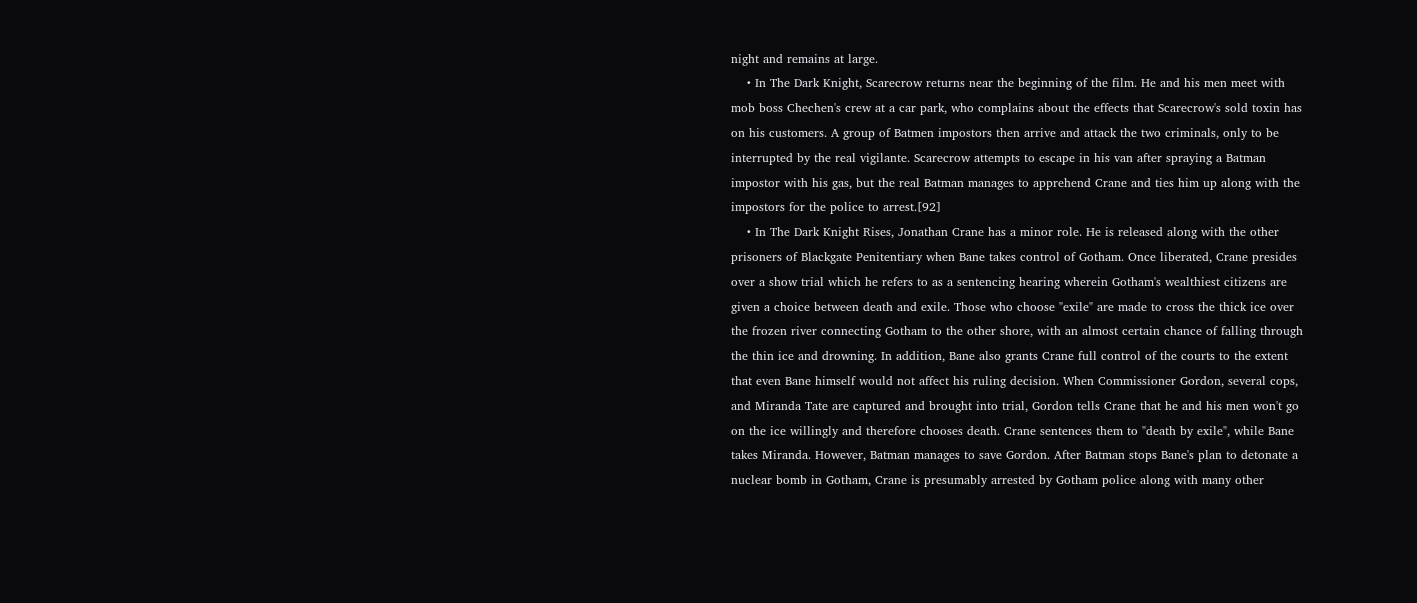night and remains at large.
    • In The Dark Knight, Scarecrow returns near the beginning of the film. He and his men meet with mob boss Chechen's crew at a car park, who complains about the effects that Scarecrow's sold toxin has on his customers. A group of Batmen impostors then arrive and attack the two criminals, only to be interrupted by the real vigilante. Scarecrow attempts to escape in his van after spraying a Batman impostor with his gas, but the real Batman manages to apprehend Crane and ties him up along with the impostors for the police to arrest.[92]
    • In The Dark Knight Rises, Jonathan Crane has a minor role. He is released along with the other prisoners of Blackgate Penitentiary when Bane takes control of Gotham. Once liberated, Crane presides over a show trial which he refers to as a sentencing hearing wherein Gotham's wealthiest citizens are given a choice between death and exile. Those who choose "exile" are made to cross the thick ice over the frozen river connecting Gotham to the other shore, with an almost certain chance of falling through the thin ice and drowning. In addition, Bane also grants Crane full control of the courts to the extent that even Bane himself would not affect his ruling decision. When Commissioner Gordon, several cops, and Miranda Tate are captured and brought into trial, Gordon tells Crane that he and his men won't go on the ice willingly and therefore chooses death. Crane sentences them to "death by exile", while Bane takes Miranda. However, Batman manages to save Gordon. After Batman stops Bane's plan to detonate a nuclear bomb in Gotham, Crane is presumably arrested by Gotham police along with many other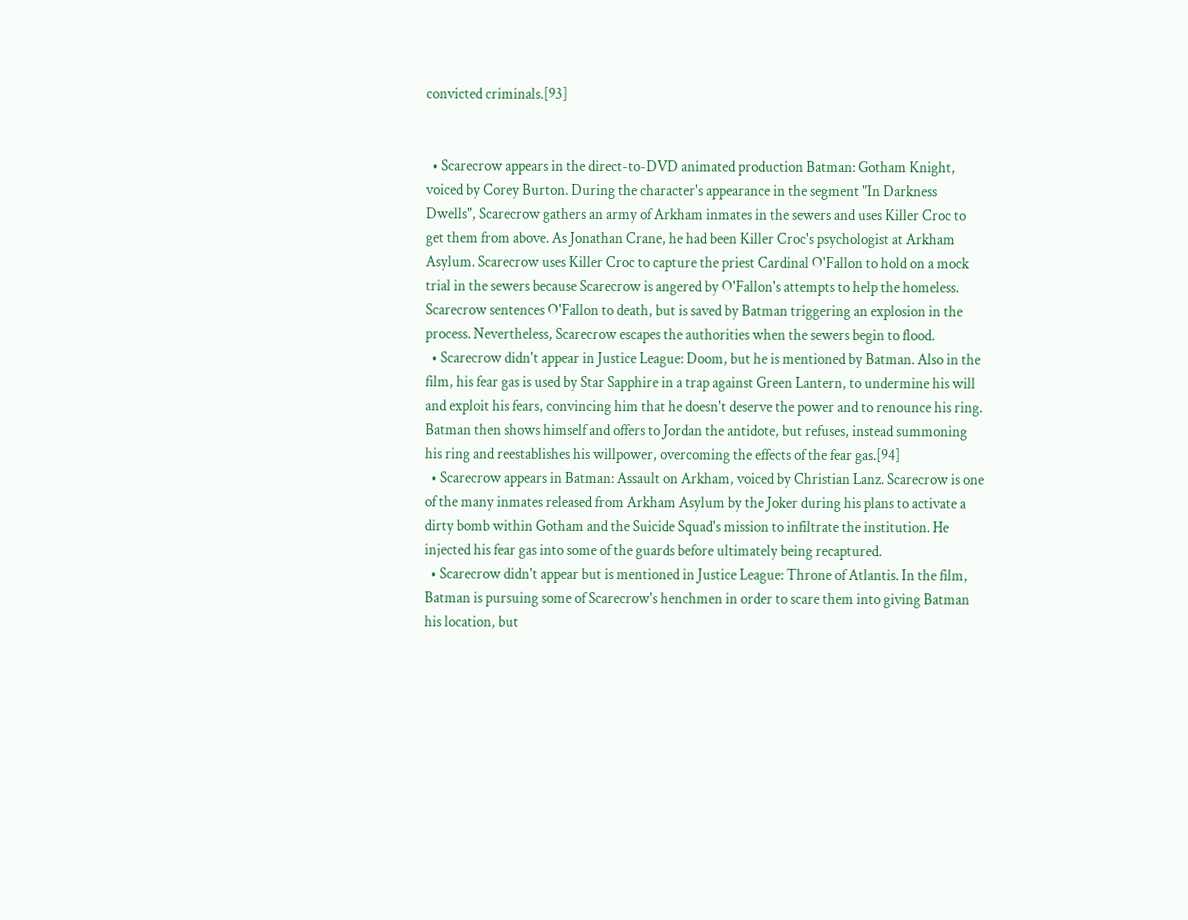convicted criminals.[93]


  • Scarecrow appears in the direct-to-DVD animated production Batman: Gotham Knight, voiced by Corey Burton. During the character's appearance in the segment "In Darkness Dwells", Scarecrow gathers an army of Arkham inmates in the sewers and uses Killer Croc to get them from above. As Jonathan Crane, he had been Killer Croc's psychologist at Arkham Asylum. Scarecrow uses Killer Croc to capture the priest Cardinal O'Fallon to hold on a mock trial in the sewers because Scarecrow is angered by O'Fallon's attempts to help the homeless. Scarecrow sentences O'Fallon to death, but is saved by Batman triggering an explosion in the process. Nevertheless, Scarecrow escapes the authorities when the sewers begin to flood.
  • Scarecrow didn't appear in Justice League: Doom, but he is mentioned by Batman. Also in the film, his fear gas is used by Star Sapphire in a trap against Green Lantern, to undermine his will and exploit his fears, convincing him that he doesn't deserve the power and to renounce his ring. Batman then shows himself and offers to Jordan the antidote, but refuses, instead summoning his ring and reestablishes his willpower, overcoming the effects of the fear gas.[94]
  • Scarecrow appears in Batman: Assault on Arkham, voiced by Christian Lanz. Scarecrow is one of the many inmates released from Arkham Asylum by the Joker during his plans to activate a dirty bomb within Gotham and the Suicide Squad's mission to infiltrate the institution. He injected his fear gas into some of the guards before ultimately being recaptured.
  • Scarecrow didn't appear but is mentioned in Justice League: Throne of Atlantis. In the film, Batman is pursuing some of Scarecrow's henchmen in order to scare them into giving Batman his location, but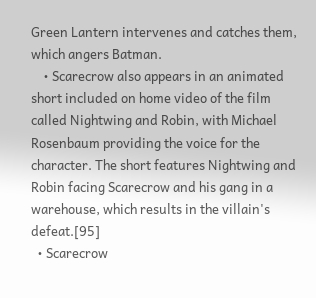Green Lantern intervenes and catches them, which angers Batman.
    • Scarecrow also appears in an animated short included on home video of the film called Nightwing and Robin, with Michael Rosenbaum providing the voice for the character. The short features Nightwing and Robin facing Scarecrow and his gang in a warehouse, which results in the villain's defeat.[95]
  • Scarecrow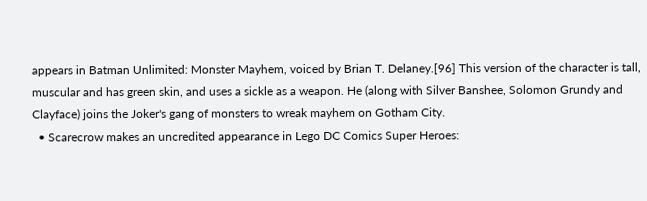appears in Batman Unlimited: Monster Mayhem, voiced by Brian T. Delaney.[96] This version of the character is tall, muscular and has green skin, and uses a sickle as a weapon. He (along with Silver Banshee, Solomon Grundy and Clayface) joins the Joker's gang of monsters to wreak mayhem on Gotham City.
  • Scarecrow makes an uncredited appearance in Lego DC Comics Super Heroes: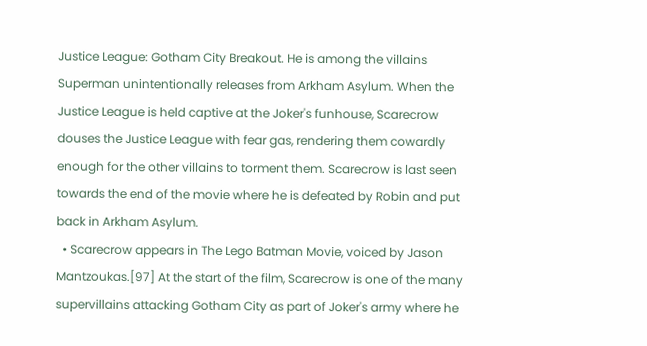Justice League: Gotham City Breakout. He is among the villains Superman unintentionally releases from Arkham Asylum. When the Justice League is held captive at the Joker's funhouse, Scarecrow douses the Justice League with fear gas, rendering them cowardly enough for the other villains to torment them. Scarecrow is last seen towards the end of the movie where he is defeated by Robin and put back in Arkham Asylum.
  • Scarecrow appears in The Lego Batman Movie, voiced by Jason Mantzoukas.[97] At the start of the film, Scarecrow is one of the many supervillains attacking Gotham City as part of Joker's army where he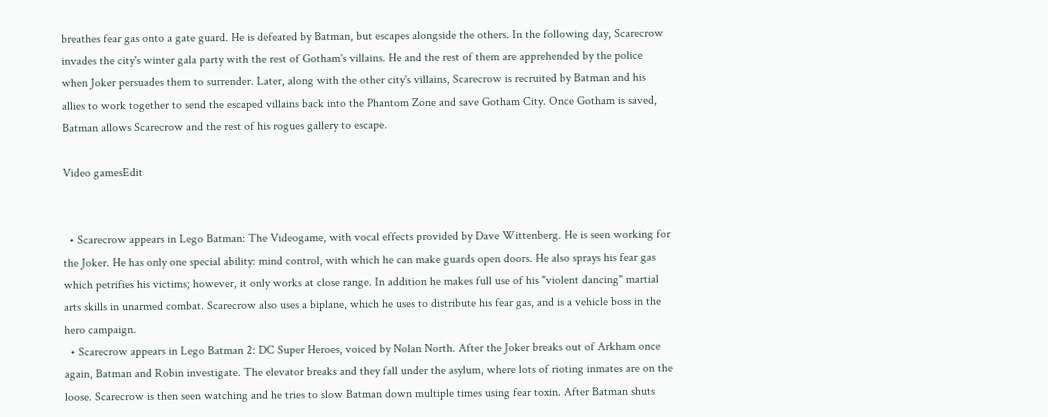breathes fear gas onto a gate guard. He is defeated by Batman, but escapes alongside the others. In the following day, Scarecrow invades the city's winter gala party with the rest of Gotham's villains. He and the rest of them are apprehended by the police when Joker persuades them to surrender. Later, along with the other city's villains, Scarecrow is recruited by Batman and his allies to work together to send the escaped villains back into the Phantom Zone and save Gotham City. Once Gotham is saved, Batman allows Scarecrow and the rest of his rogues gallery to escape.

Video gamesEdit


  • Scarecrow appears in Lego Batman: The Videogame, with vocal effects provided by Dave Wittenberg. He is seen working for the Joker. He has only one special ability: mind control, with which he can make guards open doors. He also sprays his fear gas which petrifies his victims; however, it only works at close range. In addition he makes full use of his "violent dancing" martial arts skills in unarmed combat. Scarecrow also uses a biplane, which he uses to distribute his fear gas, and is a vehicle boss in the hero campaign.
  • Scarecrow appears in Lego Batman 2: DC Super Heroes, voiced by Nolan North. After the Joker breaks out of Arkham once again, Batman and Robin investigate. The elevator breaks and they fall under the asylum, where lots of rioting inmates are on the loose. Scarecrow is then seen watching and he tries to slow Batman down multiple times using fear toxin. After Batman shuts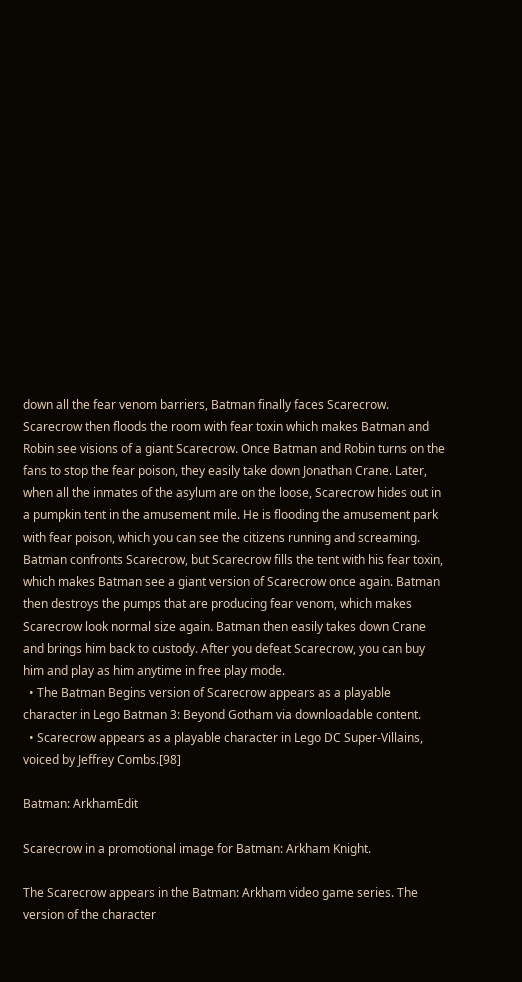down all the fear venom barriers, Batman finally faces Scarecrow. Scarecrow then floods the room with fear toxin which makes Batman and Robin see visions of a giant Scarecrow. Once Batman and Robin turns on the fans to stop the fear poison, they easily take down Jonathan Crane. Later, when all the inmates of the asylum are on the loose, Scarecrow hides out in a pumpkin tent in the amusement mile. He is flooding the amusement park with fear poison, which you can see the citizens running and screaming. Batman confronts Scarecrow, but Scarecrow fills the tent with his fear toxin, which makes Batman see a giant version of Scarecrow once again. Batman then destroys the pumps that are producing fear venom, which makes Scarecrow look normal size again. Batman then easily takes down Crane and brings him back to custody. After you defeat Scarecrow, you can buy him and play as him anytime in free play mode.
  • The Batman Begins version of Scarecrow appears as a playable character in Lego Batman 3: Beyond Gotham via downloadable content.
  • Scarecrow appears as a playable character in Lego DC Super-Villains, voiced by Jeffrey Combs.[98]

Batman: ArkhamEdit

Scarecrow in a promotional image for Batman: Arkham Knight.

The Scarecrow appears in the Batman: Arkham video game series. The version of the character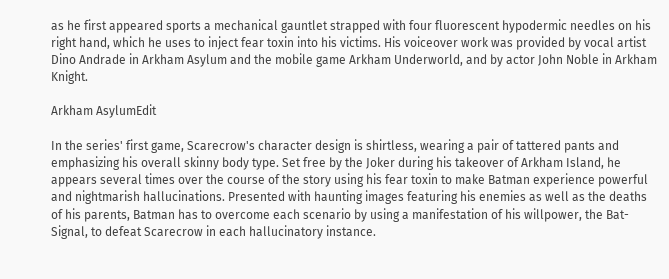as he first appeared sports a mechanical gauntlet strapped with four fluorescent hypodermic needles on his right hand, which he uses to inject fear toxin into his victims. His voiceover work was provided by vocal artist Dino Andrade in Arkham Asylum and the mobile game Arkham Underworld, and by actor John Noble in Arkham Knight.

Arkham AsylumEdit

In the series' first game, Scarecrow's character design is shirtless, wearing a pair of tattered pants and emphasizing his overall skinny body type. Set free by the Joker during his takeover of Arkham Island, he appears several times over the course of the story using his fear toxin to make Batman experience powerful and nightmarish hallucinations. Presented with haunting images featuring his enemies as well as the deaths of his parents, Batman has to overcome each scenario by using a manifestation of his willpower, the Bat-Signal, to defeat Scarecrow in each hallucinatory instance.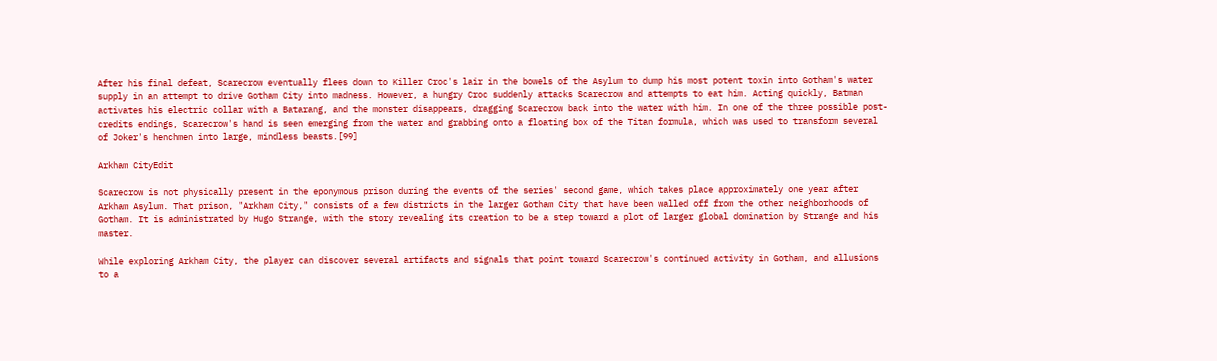After his final defeat, Scarecrow eventually flees down to Killer Croc's lair in the bowels of the Asylum to dump his most potent toxin into Gotham's water supply in an attempt to drive Gotham City into madness. However, a hungry Croc suddenly attacks Scarecrow and attempts to eat him. Acting quickly, Batman activates his electric collar with a Batarang, and the monster disappears, dragging Scarecrow back into the water with him. In one of the three possible post-credits endings, Scarecrow's hand is seen emerging from the water and grabbing onto a floating box of the Titan formula, which was used to transform several of Joker's henchmen into large, mindless beasts.[99]

Arkham CityEdit

Scarecrow is not physically present in the eponymous prison during the events of the series' second game, which takes place approximately one year after Arkham Asylum. That prison, "Arkham City," consists of a few districts in the larger Gotham City that have been walled off from the other neighborhoods of Gotham. It is administrated by Hugo Strange, with the story revealing its creation to be a step toward a plot of larger global domination by Strange and his master.

While exploring Arkham City, the player can discover several artifacts and signals that point toward Scarecrow's continued activity in Gotham, and allusions to a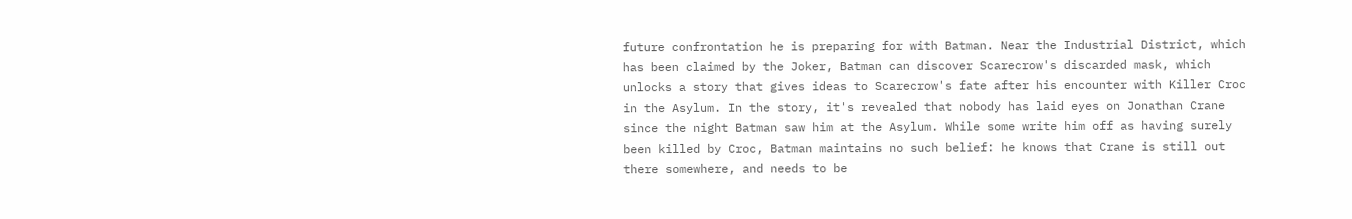future confrontation he is preparing for with Batman. Near the Industrial District, which has been claimed by the Joker, Batman can discover Scarecrow's discarded mask, which unlocks a story that gives ideas to Scarecrow's fate after his encounter with Killer Croc in the Asylum. In the story, it's revealed that nobody has laid eyes on Jonathan Crane since the night Batman saw him at the Asylum. While some write him off as having surely been killed by Croc, Batman maintains no such belief: he knows that Crane is still out there somewhere, and needs to be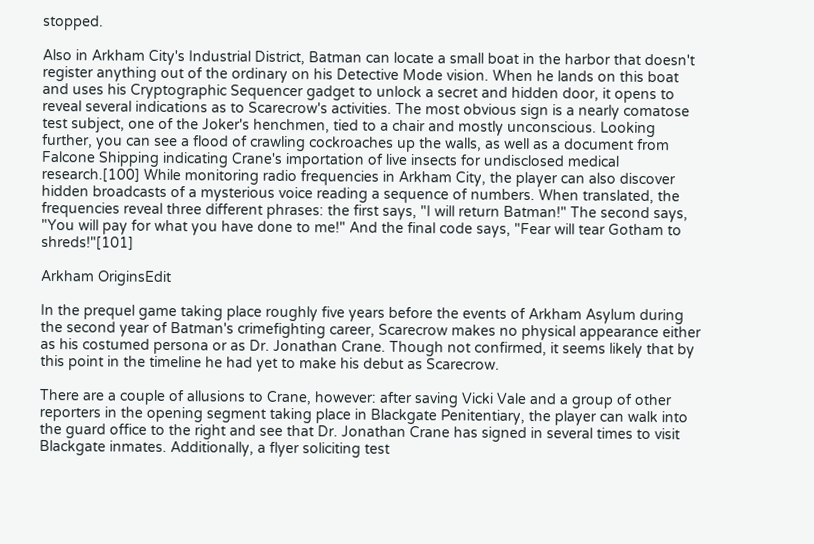stopped.

Also in Arkham City's Industrial District, Batman can locate a small boat in the harbor that doesn't register anything out of the ordinary on his Detective Mode vision. When he lands on this boat and uses his Cryptographic Sequencer gadget to unlock a secret and hidden door, it opens to reveal several indications as to Scarecrow's activities. The most obvious sign is a nearly comatose test subject, one of the Joker's henchmen, tied to a chair and mostly unconscious. Looking further, you can see a flood of crawling cockroaches up the walls, as well as a document from Falcone Shipping indicating Crane's importation of live insects for undisclosed medical research.[100] While monitoring radio frequencies in Arkham City, the player can also discover hidden broadcasts of a mysterious voice reading a sequence of numbers. When translated, the frequencies reveal three different phrases: the first says, "I will return Batman!" The second says, "You will pay for what you have done to me!" And the final code says, "Fear will tear Gotham to shreds!"[101]

Arkham OriginsEdit

In the prequel game taking place roughly five years before the events of Arkham Asylum during the second year of Batman's crimefighting career, Scarecrow makes no physical appearance either as his costumed persona or as Dr. Jonathan Crane. Though not confirmed, it seems likely that by this point in the timeline he had yet to make his debut as Scarecrow.

There are a couple of allusions to Crane, however: after saving Vicki Vale and a group of other reporters in the opening segment taking place in Blackgate Penitentiary, the player can walk into the guard office to the right and see that Dr. Jonathan Crane has signed in several times to visit Blackgate inmates. Additionally, a flyer soliciting test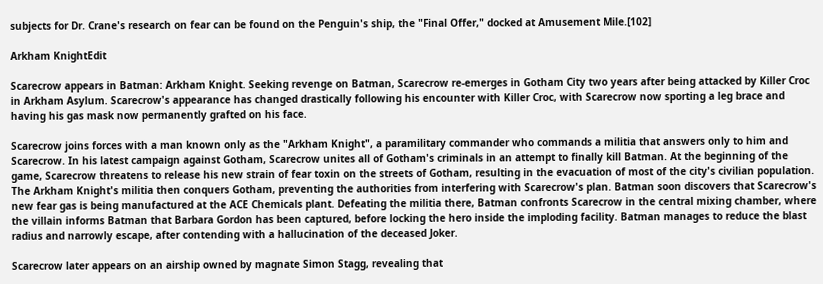subjects for Dr. Crane's research on fear can be found on the Penguin's ship, the "Final Offer," docked at Amusement Mile.[102]

Arkham KnightEdit

Scarecrow appears in Batman: Arkham Knight. Seeking revenge on Batman, Scarecrow re-emerges in Gotham City two years after being attacked by Killer Croc in Arkham Asylum. Scarecrow's appearance has changed drastically following his encounter with Killer Croc, with Scarecrow now sporting a leg brace and having his gas mask now permanently grafted on his face.

Scarecrow joins forces with a man known only as the "Arkham Knight", a paramilitary commander who commands a militia that answers only to him and Scarecrow. In his latest campaign against Gotham, Scarecrow unites all of Gotham's criminals in an attempt to finally kill Batman. At the beginning of the game, Scarecrow threatens to release his new strain of fear toxin on the streets of Gotham, resulting in the evacuation of most of the city's civilian population. The Arkham Knight's militia then conquers Gotham, preventing the authorities from interfering with Scarecrow's plan. Batman soon discovers that Scarecrow's new fear gas is being manufactured at the ACE Chemicals plant. Defeating the militia there, Batman confronts Scarecrow in the central mixing chamber, where the villain informs Batman that Barbara Gordon has been captured, before locking the hero inside the imploding facility. Batman manages to reduce the blast radius and narrowly escape, after contending with a hallucination of the deceased Joker.

Scarecrow later appears on an airship owned by magnate Simon Stagg, revealing that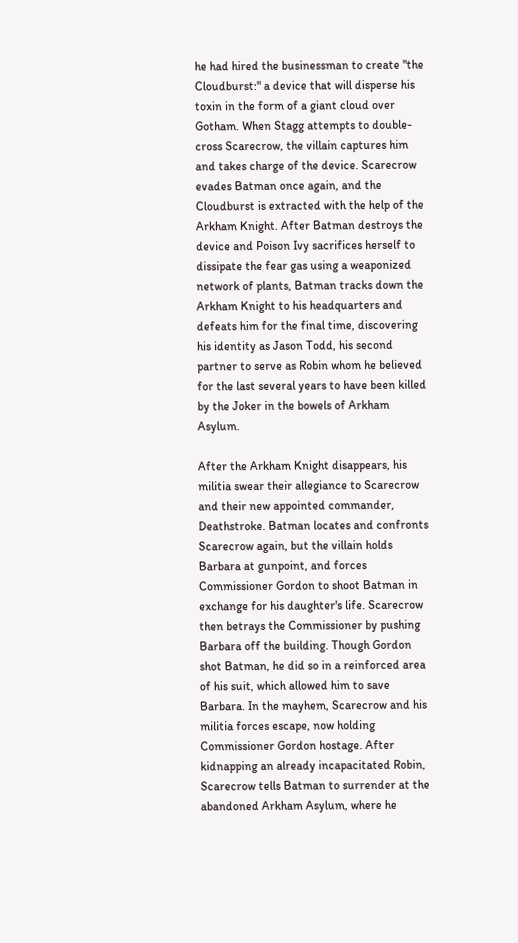he had hired the businessman to create "the Cloudburst:" a device that will disperse his toxin in the form of a giant cloud over Gotham. When Stagg attempts to double-cross Scarecrow, the villain captures him and takes charge of the device. Scarecrow evades Batman once again, and the Cloudburst is extracted with the help of the Arkham Knight. After Batman destroys the device and Poison Ivy sacrifices herself to dissipate the fear gas using a weaponized network of plants, Batman tracks down the Arkham Knight to his headquarters and defeats him for the final time, discovering his identity as Jason Todd, his second partner to serve as Robin whom he believed for the last several years to have been killed by the Joker in the bowels of Arkham Asylum.

After the Arkham Knight disappears, his militia swear their allegiance to Scarecrow and their new appointed commander, Deathstroke. Batman locates and confronts Scarecrow again, but the villain holds Barbara at gunpoint, and forces Commissioner Gordon to shoot Batman in exchange for his daughter's life. Scarecrow then betrays the Commissioner by pushing Barbara off the building. Though Gordon shot Batman, he did so in a reinforced area of his suit, which allowed him to save Barbara. In the mayhem, Scarecrow and his militia forces escape, now holding Commissioner Gordon hostage. After kidnapping an already incapacitated Robin, Scarecrow tells Batman to surrender at the abandoned Arkham Asylum, where he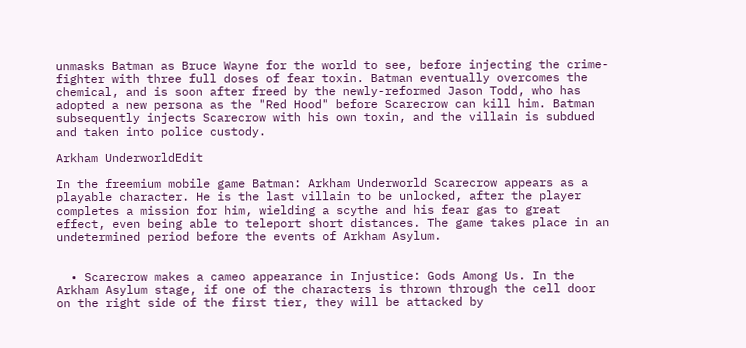unmasks Batman as Bruce Wayne for the world to see, before injecting the crime-fighter with three full doses of fear toxin. Batman eventually overcomes the chemical, and is soon after freed by the newly-reformed Jason Todd, who has adopted a new persona as the "Red Hood" before Scarecrow can kill him. Batman subsequently injects Scarecrow with his own toxin, and the villain is subdued and taken into police custody.

Arkham UnderworldEdit

In the freemium mobile game Batman: Arkham Underworld Scarecrow appears as a playable character. He is the last villain to be unlocked, after the player completes a mission for him, wielding a scythe and his fear gas to great effect, even being able to teleport short distances. The game takes place in an undetermined period before the events of Arkham Asylum.


  • Scarecrow makes a cameo appearance in Injustice: Gods Among Us. In the Arkham Asylum stage, if one of the characters is thrown through the cell door on the right side of the first tier, they will be attacked by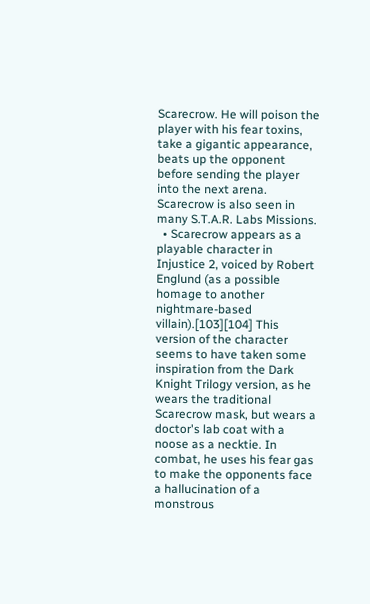Scarecrow. He will poison the player with his fear toxins, take a gigantic appearance, beats up the opponent before sending the player into the next arena. Scarecrow is also seen in many S.T.A.R. Labs Missions.
  • Scarecrow appears as a playable character in Injustice 2, voiced by Robert Englund (as a possible homage to another nightmare-based villain).[103][104] This version of the character seems to have taken some inspiration from the Dark Knight Trilogy version, as he wears the traditional Scarecrow mask, but wears a doctor's lab coat with a noose as a necktie. In combat, he uses his fear gas to make the opponents face a hallucination of a monstrous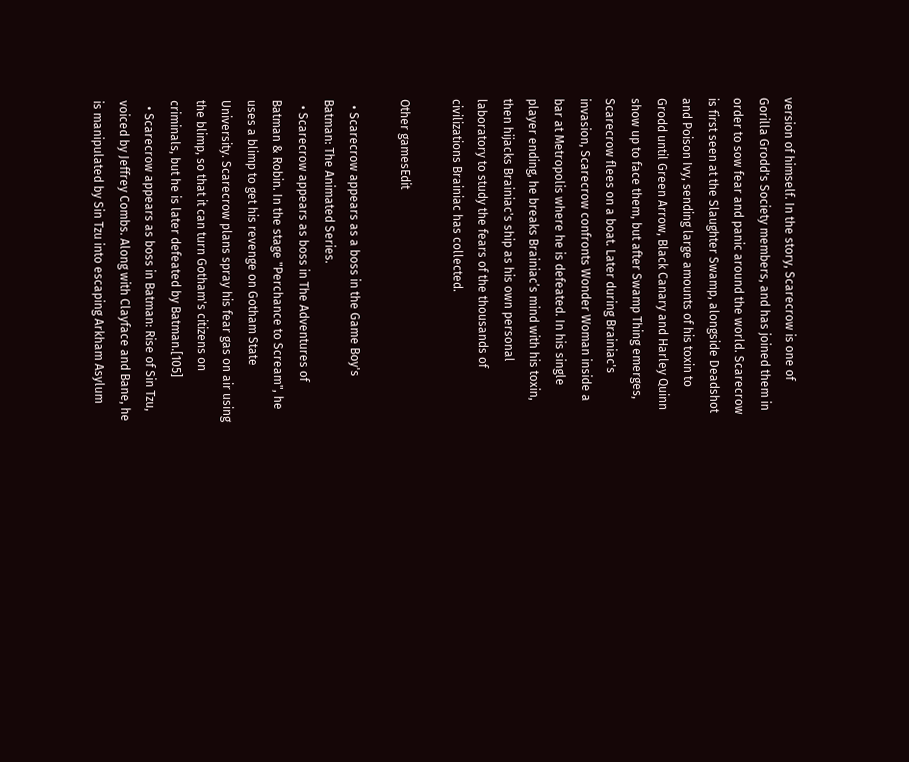version of himself. In the story, Scarecrow is one of Gorilla Grodd's Society members, and has joined them in order to sow fear and panic around the world. Scarecrow is first seen at the Slaughter Swamp, alongside Deadshot and Poison Ivy, sending large amounts of his toxin to Grodd until Green Arrow, Black Canary and Harley Quinn show up to face them, but after Swamp Thing emerges, Scarecrow flees on a boat. Later during Brainiac's invasion, Scarecrow confronts Wonder Woman inside a bar at Metropolis where he is defeated. In his single player ending, he breaks Brainiac’s mind with his toxin, then hijacks Brainiac's ship as his own personal laboratory to study the fears of the thousands of civilizations Brainiac has collected.

Other gamesEdit

  • Scarecrow appears as a boss in the Game Boy's Batman: The Animated Series.
  • Scarecrow appears as boss in The Adventures of Batman & Robin. In the stage "Perchance to Scream", he uses a blimp to get his revenge on Gotham State University. Scarecrow plans spray his fear gas on air using the blimp, so that it can turn Gotham's citizens on criminals, but he is later defeated by Batman.[105]
  • Scarecrow appears as boss in Batman: Rise of Sin Tzu, voiced by Jeffrey Combs. Along with Clayface and Bane, he is manipulated by Sin Tzu into escaping Arkham Asylum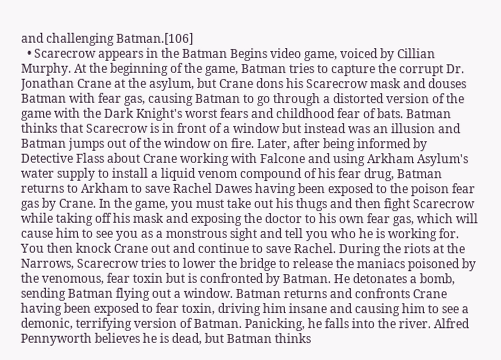and challenging Batman.[106]
  • Scarecrow appears in the Batman Begins video game, voiced by Cillian Murphy. At the beginning of the game, Batman tries to capture the corrupt Dr. Jonathan Crane at the asylum, but Crane dons his Scarecrow mask and douses Batman with fear gas, causing Batman to go through a distorted version of the game with the Dark Knight's worst fears and childhood fear of bats. Batman thinks that Scarecrow is in front of a window but instead was an illusion and Batman jumps out of the window on fire. Later, after being informed by Detective Flass about Crane working with Falcone and using Arkham Asylum's water supply to install a liquid venom compound of his fear drug, Batman returns to Arkham to save Rachel Dawes having been exposed to the poison fear gas by Crane. In the game, you must take out his thugs and then fight Scarecrow while taking off his mask and exposing the doctor to his own fear gas, which will cause him to see you as a monstrous sight and tell you who he is working for. You then knock Crane out and continue to save Rachel. During the riots at the Narrows, Scarecrow tries to lower the bridge to release the maniacs poisoned by the venomous, fear toxin but is confronted by Batman. He detonates a bomb, sending Batman flying out a window. Batman returns and confronts Crane having been exposed to fear toxin, driving him insane and causing him to see a demonic, terrifying version of Batman. Panicking, he falls into the river. Alfred Pennyworth believes he is dead, but Batman thinks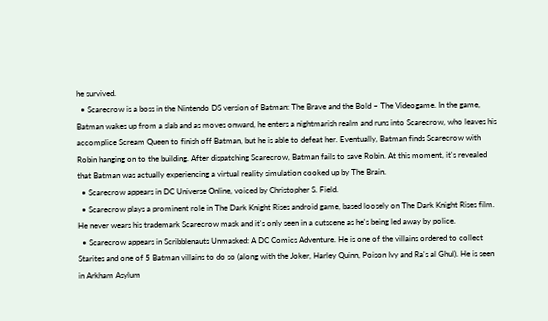he survived.
  • Scarecrow is a boss in the Nintendo DS version of Batman: The Brave and the Bold – The Videogame. In the game, Batman wakes up from a slab and as moves onward, he enters a nightmarish realm and runs into Scarecrow, who leaves his accomplice Scream Queen to finish off Batman, but he is able to defeat her. Eventually, Batman finds Scarecrow with Robin hanging on to the building. After dispatching Scarecrow, Batman fails to save Robin. At this moment, it's revealed that Batman was actually experiencing a virtual reality simulation cooked up by The Brain.
  • Scarecrow appears in DC Universe Online, voiced by Christopher S. Field.
  • Scarecrow plays a prominent role in The Dark Knight Rises android game, based loosely on The Dark Knight Rises film. He never wears his trademark Scarecrow mask and it's only seen in a cutscene as he's being led away by police.
  • Scarecrow appears in Scribblenauts Unmasked: A DC Comics Adventure. He is one of the villains ordered to collect Starites and one of 5 Batman villains to do so (along with the Joker, Harley Quinn, Poison Ivy and Ra's al Ghul). He is seen in Arkham Asylum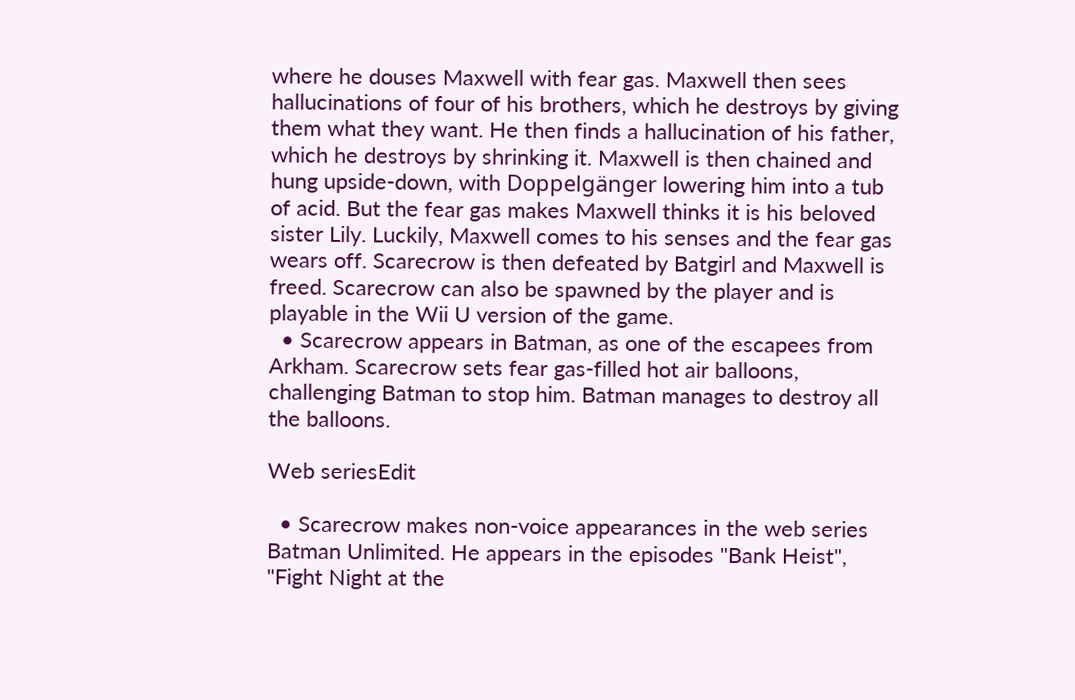where he douses Maxwell with fear gas. Maxwell then sees hallucinations of four of his brothers, which he destroys by giving them what they want. He then finds a hallucination of his father, which he destroys by shrinking it. Maxwell is then chained and hung upside-down, with Doppelgänger lowering him into a tub of acid. But the fear gas makes Maxwell thinks it is his beloved sister Lily. Luckily, Maxwell comes to his senses and the fear gas wears off. Scarecrow is then defeated by Batgirl and Maxwell is freed. Scarecrow can also be spawned by the player and is playable in the Wii U version of the game.
  • Scarecrow appears in Batman, as one of the escapees from Arkham. Scarecrow sets fear gas-filled hot air balloons, challenging Batman to stop him. Batman manages to destroy all the balloons.

Web seriesEdit

  • Scarecrow makes non-voice appearances in the web series Batman Unlimited. He appears in the episodes "Bank Heist", "Fight Night at the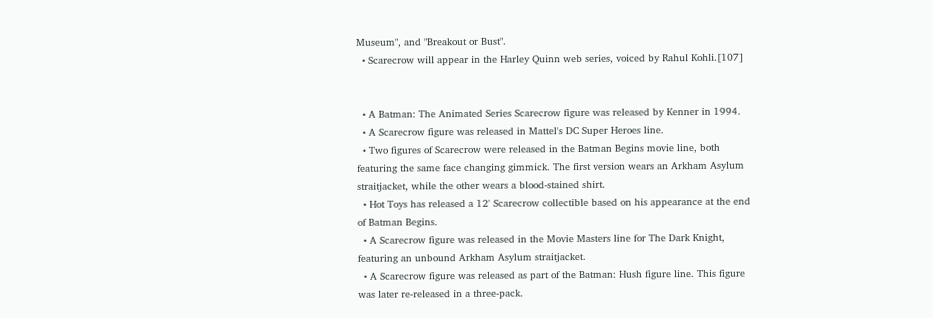Museum", and "Breakout or Bust".
  • Scarecrow will appear in the Harley Quinn web series, voiced by Rahul Kohli.[107]


  • A Batman: The Animated Series Scarecrow figure was released by Kenner in 1994.
  • A Scarecrow figure was released in Mattel's DC Super Heroes line.
  • Two figures of Scarecrow were released in the Batman Begins movie line, both featuring the same face changing gimmick. The first version wears an Arkham Asylum straitjacket, while the other wears a blood-stained shirt.
  • Hot Toys has released a 12' Scarecrow collectible based on his appearance at the end of Batman Begins.
  • A Scarecrow figure was released in the Movie Masters line for The Dark Knight, featuring an unbound Arkham Asylum straitjacket.
  • A Scarecrow figure was released as part of the Batman: Hush figure line. This figure was later re-released in a three-pack.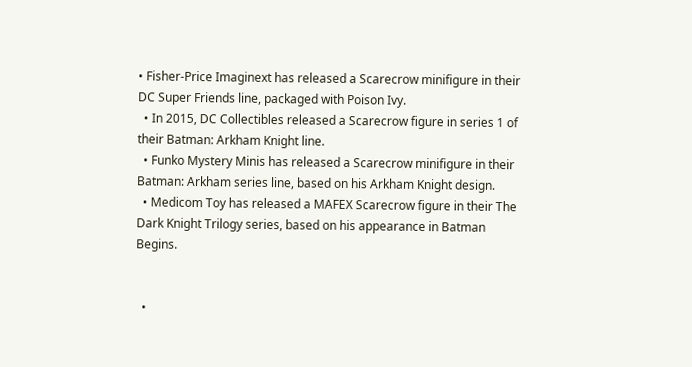• Fisher-Price Imaginext has released a Scarecrow minifigure in their DC Super Friends line, packaged with Poison Ivy.
  • In 2015, DC Collectibles released a Scarecrow figure in series 1 of their Batman: Arkham Knight line.
  • Funko Mystery Minis has released a Scarecrow minifigure in their Batman: Arkham series line, based on his Arkham Knight design.
  • Medicom Toy has released a MAFEX Scarecrow figure in their The Dark Knight Trilogy series, based on his appearance in Batman Begins.


  •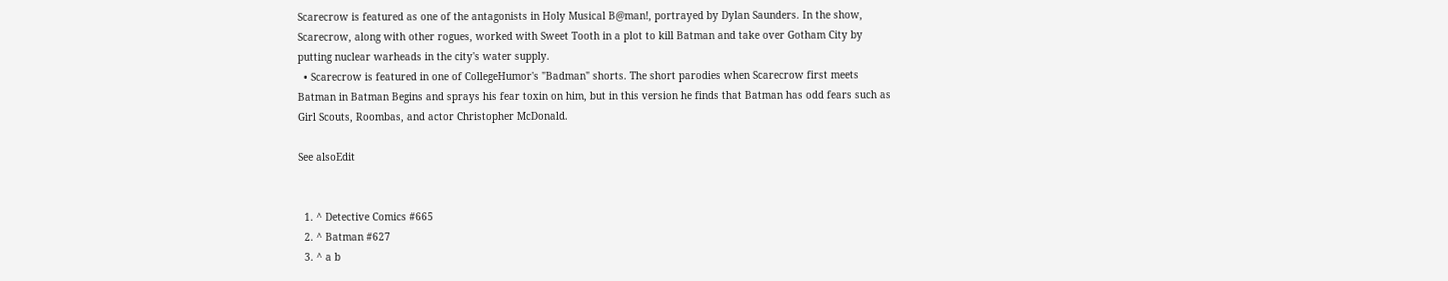Scarecrow is featured as one of the antagonists in Holy Musical B@man!, portrayed by Dylan Saunders. In the show, Scarecrow, along with other rogues, worked with Sweet Tooth in a plot to kill Batman and take over Gotham City by putting nuclear warheads in the city's water supply.
  • Scarecrow is featured in one of CollegeHumor's "Badman" shorts. The short parodies when Scarecrow first meets Batman in Batman Begins and sprays his fear toxin on him, but in this version he finds that Batman has odd fears such as Girl Scouts, Roombas, and actor Christopher McDonald.

See alsoEdit


  1. ^ Detective Comics #665
  2. ^ Batman #627
  3. ^ a b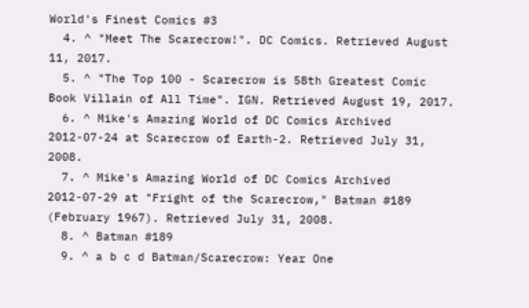World's Finest Comics #3
  4. ^ "Meet The Scarecrow!". DC Comics. Retrieved August 11, 2017.
  5. ^ "The Top 100 - Scarecrow is 58th Greatest Comic Book Villain of All Time". IGN. Retrieved August 19, 2017.
  6. ^ Mike's Amazing World of DC Comics Archived 2012-07-24 at Scarecrow of Earth-2. Retrieved July 31, 2008.
  7. ^ Mike's Amazing World of DC Comics Archived 2012-07-29 at "Fright of the Scarecrow," Batman #189 (February 1967). Retrieved July 31, 2008.
  8. ^ Batman #189
  9. ^ a b c d Batman/Scarecrow: Year One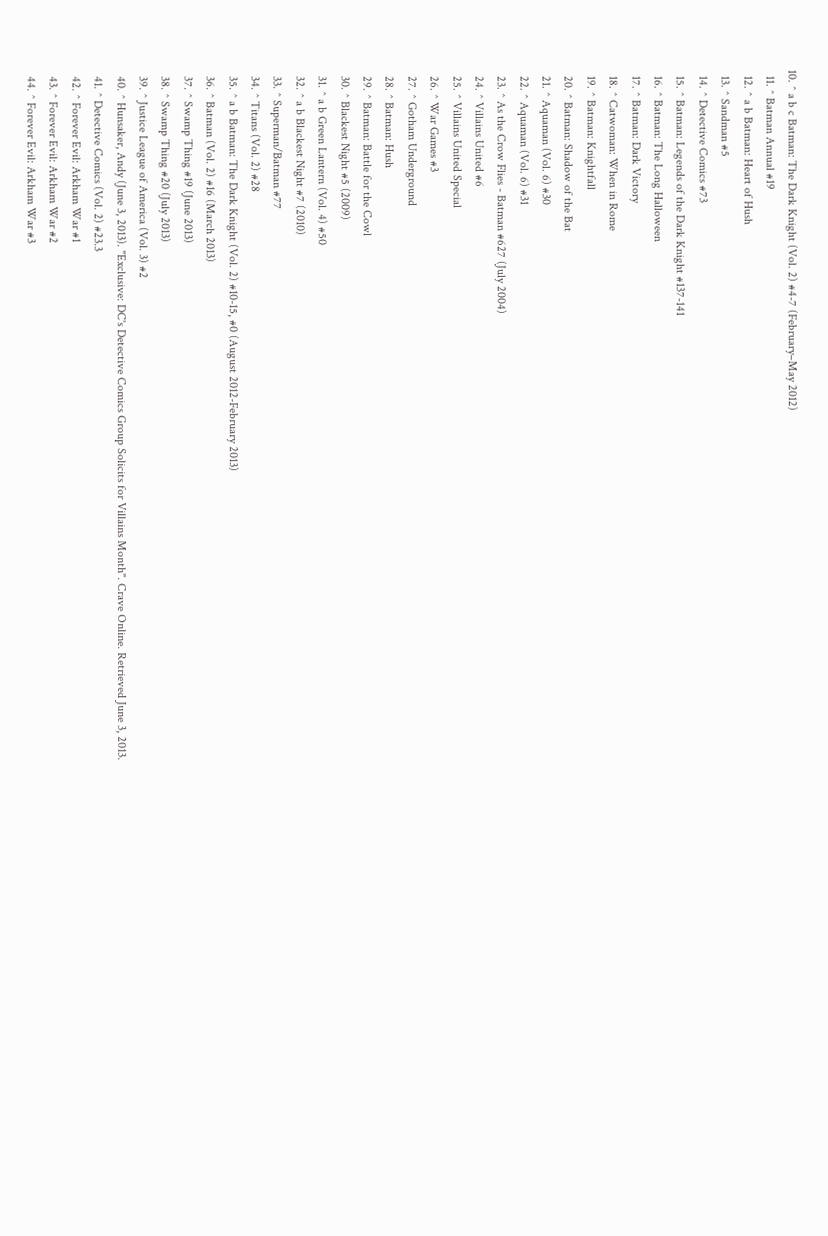10. ^ a b c Batman: The Dark Knight (Vol. 2) #4-7 (February–May 2012)
  11. ^ Batman Annual #19
  12. ^ a b Batman: Heart of Hush
  13. ^ Sandman #5
  14. ^ Detective Comics #73
  15. ^ Batman: Legends of the Dark Knight #137-141
  16. ^ Batman: The Long Halloween
  17. ^ Batman: Dark Victory
  18. ^ Catwoman: When in Rome
  19. ^ Batman: Knightfall
  20. ^ Batman: Shadow of the Bat
  21. ^ Aquaman (Vol. 6) #30
  22. ^ Aquaman (Vol. 6) #31
  23. ^ As the Crow Flies - Batman #627 (July 2004)
  24. ^ Villains United #6
  25. ^ Villains United Special
  26. ^ War Games #3
  27. ^ Gotham Underground
  28. ^ Batman: Hush
  29. ^ Batman: Battle for the Cowl
  30. ^ Blackest Night #5 (2009)
  31. ^ a b Green Lantern (Vol. 4) #50
  32. ^ a b Blackest Night #7 (2010)
  33. ^ Superman/Batman #77
  34. ^ Titans (Vol. 2) #28
  35. ^ a b Batman: The Dark Knight (Vol. 2) #10-15, #0 (August 2012-February 2013)
  36. ^ Batman (Vol. 2) #16 (March 2013)
  37. ^ Swamp Thing #19 (June 2013)
  38. ^ Swamp Thing #20 (July 2013)
  39. ^ Justice League of America (Vol. 3) #2
  40. ^ Hunsaker, Andy (June 3, 2013). "Exclusive: DC's Detective Comics Group Solicits for Villains Month". Crave Online. Retrieved June 3, 2013.
  41. ^ Detective Comics (Vol. 2) #23.3
  42. ^ Forever Evil: Arkham War #1
  43. ^ Forever Evil: Arkham War #2
  44. ^ Forever Evil: Arkham War #3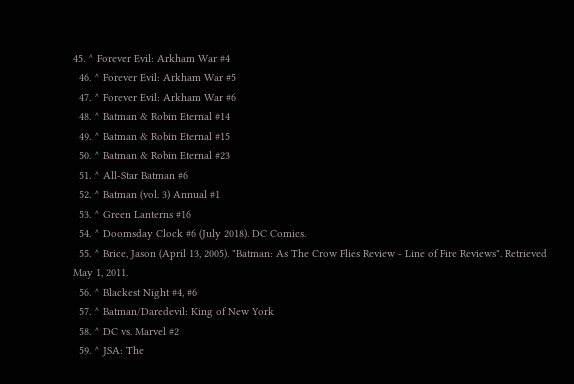45. ^ Forever Evil: Arkham War #4
  46. ^ Forever Evil: Arkham War #5
  47. ^ Forever Evil: Arkham War #6
  48. ^ Batman & Robin Eternal #14
  49. ^ Batman & Robin Eternal #15
  50. ^ Batman & Robin Eternal #23
  51. ^ All-Star Batman #6
  52. ^ Batman (vol. 3) Annual #1
  53. ^ Green Lanterns #16
  54. ^ Doomsday Clock #6 (July 2018). DC Comics.
  55. ^ Brice, Jason (April 13, 2005). "Batman: As The Crow Flies Review - Line of Fire Reviews". Retrieved May 1, 2011.
  56. ^ Blackest Night #4, #6
  57. ^ Batman/Daredevil: King of New York
  58. ^ DC vs. Marvel #2
  59. ^ JSA: The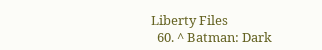Liberty Files
  60. ^ Batman: Dark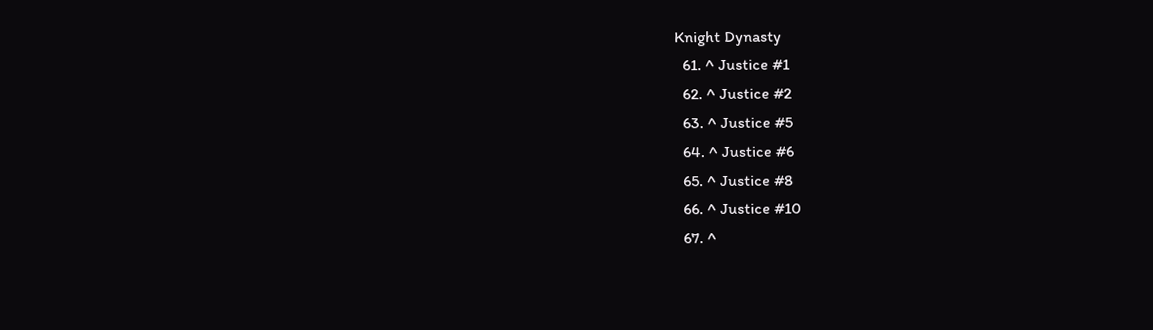Knight Dynasty
  61. ^ Justice #1
  62. ^ Justice #2
  63. ^ Justice #5
  64. ^ Justice #6
  65. ^ Justice #8
  66. ^ Justice #10
  67. ^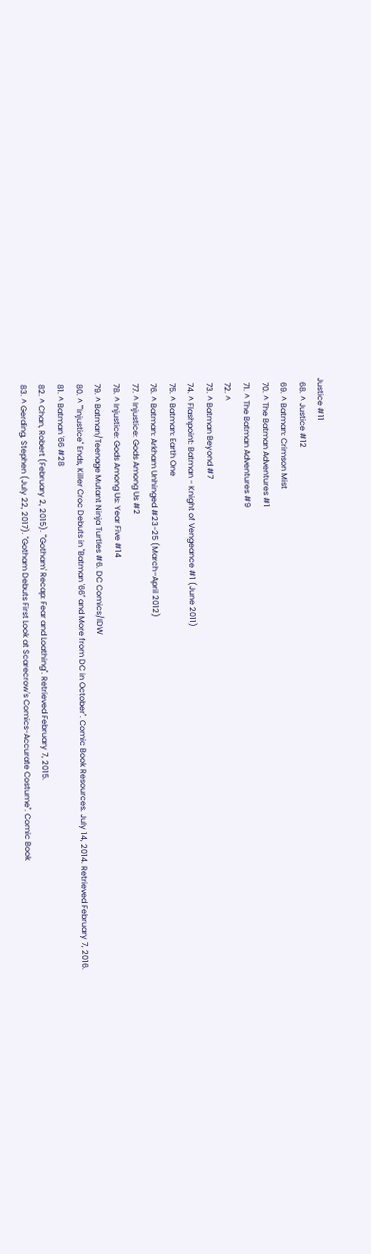Justice #11
  68. ^ Justice #12
  69. ^ Batman: Crimson Mist
  70. ^ The Batman Adventures #1
  71. ^ The Batman Adventures #9
  72. ^
  73. ^ Batman Beyond #7
  74. ^ Flashpoint: Batman - Knight of Vengeance #1 (June 2011)
  75. ^ Batman: Earth One
  76. ^ Batman: Arkham Unhinged #23-25 (March–April 2012)
  77. ^ Injustice: Gods Among Us #2
  78. ^ Injustice: Gods Among Us: Year Five #14
  79. ^ Batman/Teenage Mutant Ninja Turtles #6. DC Comics/IDW
  80. ^ ""Injustice" Ends, Killer Croc Debuts in "Batman '66" and More from DC in October". Comic Book Resources. July 14, 2014. Retrieved February 7, 2016.
  81. ^ Batman '66 #28
  82. ^ Chan, Robert (February 2, 2015). "'Gotham' Recap: Fear and Loathing". Retrieved February 7, 2015.
  83. ^ Gerding, Stephen (July 22, 2017). "Gotham Debuts First Look at Scarecrow's Comics-Accurate Costume". Comic Book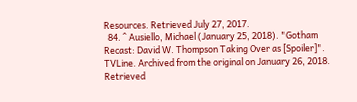Resources. Retrieved July 27, 2017.
  84. ^ Ausiello, Michael (January 25, 2018). "Gotham Recast: David W. Thompson Taking Over as [Spoiler]". TVLine. Archived from the original on January 26, 2018. Retrieved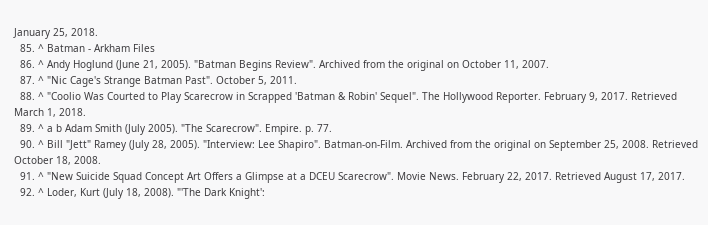January 25, 2018.
  85. ^ Batman - Arkham Files
  86. ^ Andy Hoglund (June 21, 2005). "Batman Begins Review". Archived from the original on October 11, 2007.
  87. ^ "Nic Cage's Strange Batman Past". October 5, 2011.
  88. ^ "Coolio Was Courted to Play Scarecrow in Scrapped 'Batman & Robin' Sequel". The Hollywood Reporter. February 9, 2017. Retrieved March 1, 2018.
  89. ^ a b Adam Smith (July 2005). "The Scarecrow". Empire. p. 77.
  90. ^ Bill "Jett" Ramey (July 28, 2005). "Interview: Lee Shapiro". Batman-on-Film. Archived from the original on September 25, 2008. Retrieved October 18, 2008.
  91. ^ "New Suicide Squad Concept Art Offers a Glimpse at a DCEU Scarecrow". Movie News. February 22, 2017. Retrieved August 17, 2017.
  92. ^ Loder, Kurt (July 18, 2008). "'The Dark Knight':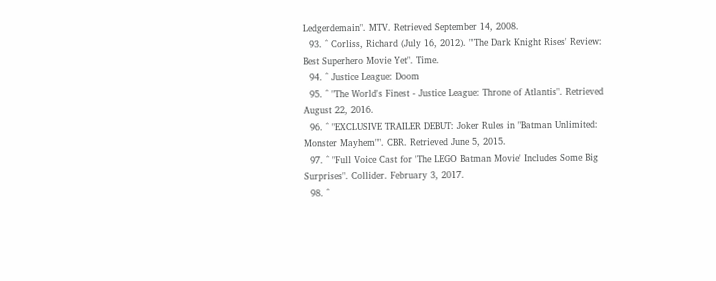Ledgerdemain". MTV. Retrieved September 14, 2008.
  93. ^ Corliss, Richard (July 16, 2012). "'The Dark Knight Rises' Review: Best Superhero Movie Yet". Time.
  94. ^ Justice League: Doom
  95. ^ "The World's Finest - Justice League: Throne of Atlantis". Retrieved August 22, 2016.
  96. ^ "EXCLUSIVE TRAILER DEBUT: Joker Rules in "Batman Unlimited: Monster Mayhem"". CBR. Retrieved June 5, 2015.
  97. ^ "Full Voice Cast for 'The LEGO Batman Movie' Includes Some Big Surprises". Collider. February 3, 2017.
  98. ^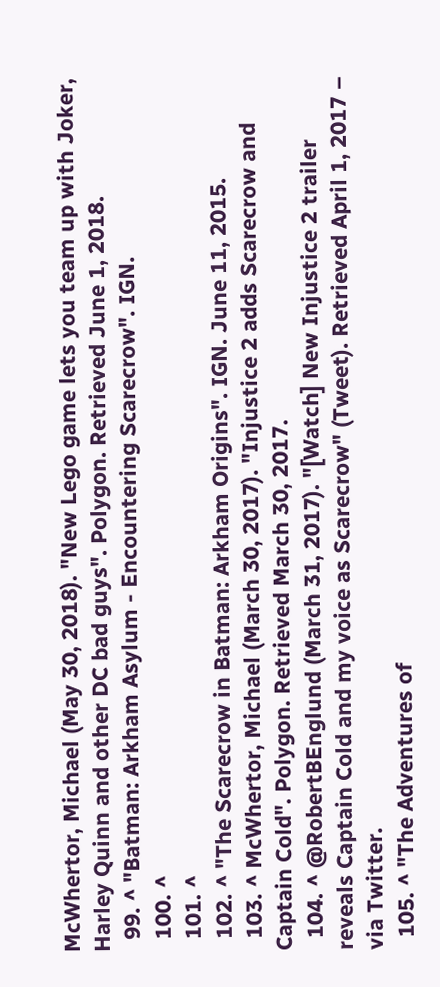McWhertor, Michael (May 30, 2018). "New Lego game lets you team up with Joker, Harley Quinn and other DC bad guys". Polygon. Retrieved June 1, 2018.
  99. ^ "Batman: Arkham Asylum - Encountering Scarecrow". IGN.
  100. ^
  101. ^
  102. ^ "The Scarecrow in Batman: Arkham Origins". IGN. June 11, 2015.
  103. ^ McWhertor, Michael (March 30, 2017). "Injustice 2 adds Scarecrow and Captain Cold". Polygon. Retrieved March 30, 2017.
  104. ^ @RobertBEnglund (March 31, 2017). "[Watch] New Injustice 2 trailer reveals Captain Cold and my voice as Scarecrow" (Tweet). Retrieved April 1, 2017 – via Twitter.
  105. ^ "The Adventures of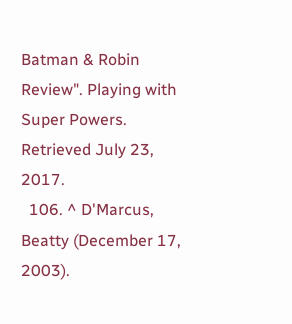Batman & Robin Review". Playing with Super Powers. Retrieved July 23, 2017.
  106. ^ D'Marcus, Beatty (December 17, 2003).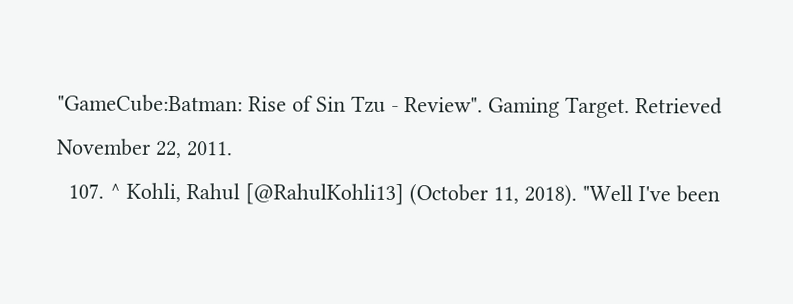"GameCube:Batman: Rise of Sin Tzu - Review". Gaming Target. Retrieved November 22, 2011.
  107. ^ Kohli, Rahul [@RahulKohli13] (October 11, 2018). "Well I've been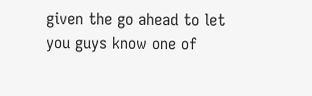given the go ahead to let you guys know one of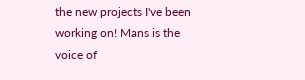the new projects I've been working on! Mans is the voice of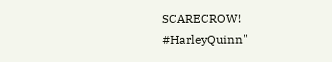SCARECROW! #HarleyQuinn"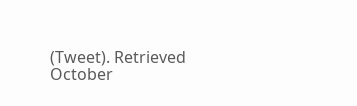(Tweet). Retrieved October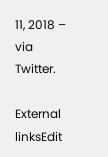11, 2018 – via Twitter.

External linksEdit